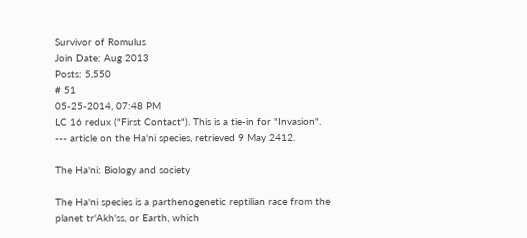Survivor of Romulus
Join Date: Aug 2013
Posts: 5,550
# 51
05-25-2014, 07:48 PM
LC 16 redux ("First Contact"). This is a tie-in for "Invasion".
--- article on the Ha'ni species, retrieved 9 May 2412.

The Ha'ni: Biology and society

The Ha'ni species is a parthenogenetic reptilian race from the planet tr'Akh'ss, or Earth, which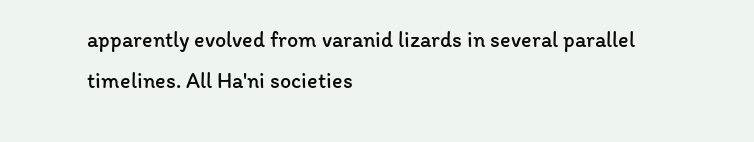apparently evolved from varanid lizards in several parallel timelines. All Ha'ni societies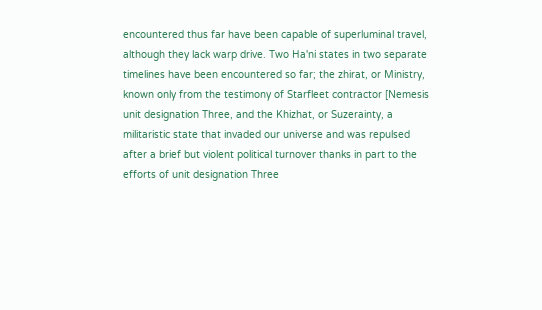encountered thus far have been capable of superluminal travel, although they lack warp drive. Two Ha'ni states in two separate timelines have been encountered so far; the zhirat, or Ministry, known only from the testimony of Starfleet contractor [Nemesis unit designation Three, and the Khizhat, or Suzerainty, a militaristic state that invaded our universe and was repulsed after a brief but violent political turnover thanks in part to the efforts of unit designation Three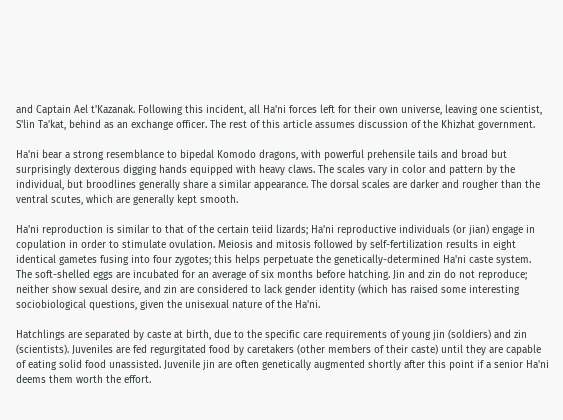and Captain Ael t'Kazanak. Following this incident, all Ha'ni forces left for their own universe, leaving one scientist, S'lin Ta'kat, behind as an exchange officer. The rest of this article assumes discussion of the Khizhat government.

Ha'ni bear a strong resemblance to bipedal Komodo dragons, with powerful prehensile tails and broad but surprisingly dexterous digging hands equipped with heavy claws. The scales vary in color and pattern by the individual, but broodlines generally share a similar appearance. The dorsal scales are darker and rougher than the ventral scutes, which are generally kept smooth.

Ha'ni reproduction is similar to that of the certain teiid lizards; Ha'ni reproductive individuals (or jian) engage in copulation in order to stimulate ovulation. Meiosis and mitosis followed by self-fertilization results in eight identical gametes fusing into four zygotes; this helps perpetuate the genetically-determined Ha'ni caste system. The soft-shelled eggs are incubated for an average of six months before hatching. Jin and zin do not reproduce; neither show sexual desire, and zin are considered to lack gender identity (which has raised some interesting sociobiological questions, given the unisexual nature of the Ha'ni.

Hatchlings are separated by caste at birth, due to the specific care requirements of young jin (soldiers) and zin (scientists). Juveniles are fed regurgitated food by caretakers (other members of their caste) until they are capable of eating solid food unassisted. Juvenile jin are often genetically augmented shortly after this point if a senior Ha'ni deems them worth the effort.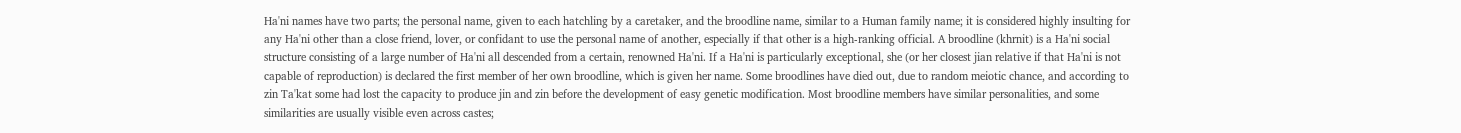Ha'ni names have two parts; the personal name, given to each hatchling by a caretaker, and the broodline name, similar to a Human family name; it is considered highly insulting for any Ha'ni other than a close friend, lover, or confidant to use the personal name of another, especially if that other is a high-ranking official. A broodline (khrnit) is a Ha'ni social structure consisting of a large number of Ha'ni all descended from a certain, renowned Ha'ni. If a Ha'ni is particularly exceptional, she (or her closest jian relative if that Ha'ni is not capable of reproduction) is declared the first member of her own broodline, which is given her name. Some broodlines have died out, due to random meiotic chance, and according to zin Ta'kat some had lost the capacity to produce jin and zin before the development of easy genetic modification. Most broodline members have similar personalities, and some similarities are usually visible even across castes;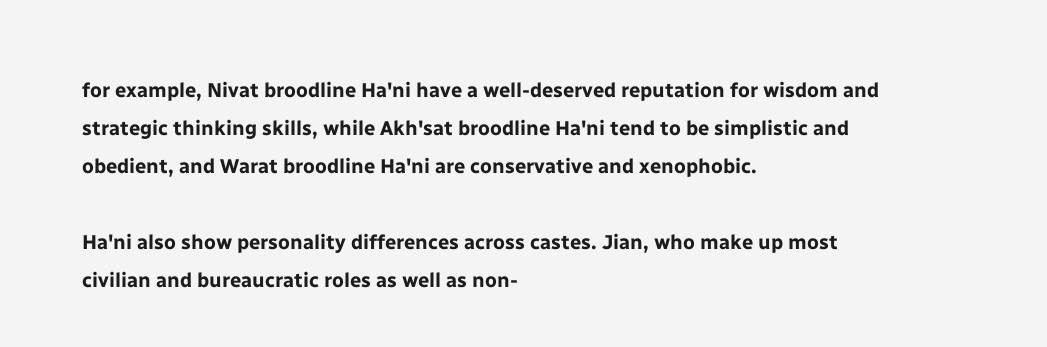for example, Nivat broodline Ha'ni have a well-deserved reputation for wisdom and strategic thinking skills, while Akh'sat broodline Ha'ni tend to be simplistic and obedient, and Warat broodline Ha'ni are conservative and xenophobic.

Ha'ni also show personality differences across castes. Jian, who make up most civilian and bureaucratic roles as well as non-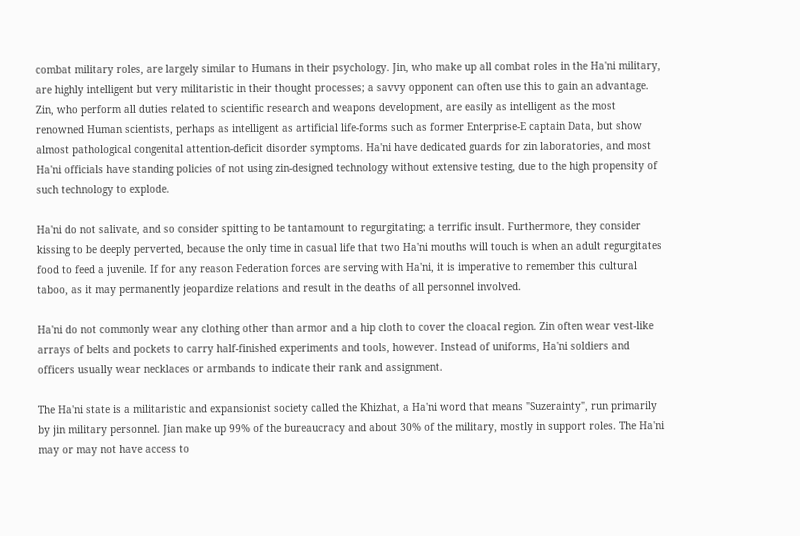combat military roles, are largely similar to Humans in their psychology. Jin, who make up all combat roles in the Ha'ni military, are highly intelligent but very militaristic in their thought processes; a savvy opponent can often use this to gain an advantage. Zin, who perform all duties related to scientific research and weapons development, are easily as intelligent as the most renowned Human scientists, perhaps as intelligent as artificial life-forms such as former Enterprise-E captain Data, but show almost pathological congenital attention-deficit disorder symptoms. Ha'ni have dedicated guards for zin laboratories, and most Ha'ni officials have standing policies of not using zin-designed technology without extensive testing, due to the high propensity of such technology to explode.

Ha'ni do not salivate, and so consider spitting to be tantamount to regurgitating; a terrific insult. Furthermore, they consider kissing to be deeply perverted, because the only time in casual life that two Ha'ni mouths will touch is when an adult regurgitates food to feed a juvenile. If for any reason Federation forces are serving with Ha'ni, it is imperative to remember this cultural taboo, as it may permanently jeopardize relations and result in the deaths of all personnel involved.

Ha'ni do not commonly wear any clothing other than armor and a hip cloth to cover the cloacal region. Zin often wear vest-like arrays of belts and pockets to carry half-finished experiments and tools, however. Instead of uniforms, Ha'ni soldiers and officers usually wear necklaces or armbands to indicate their rank and assignment.

The Ha'ni state is a militaristic and expansionist society called the Khizhat, a Ha'ni word that means "Suzerainty", run primarily by jin military personnel. Jian make up 99% of the bureaucracy and about 30% of the military, mostly in support roles. The Ha'ni may or may not have access to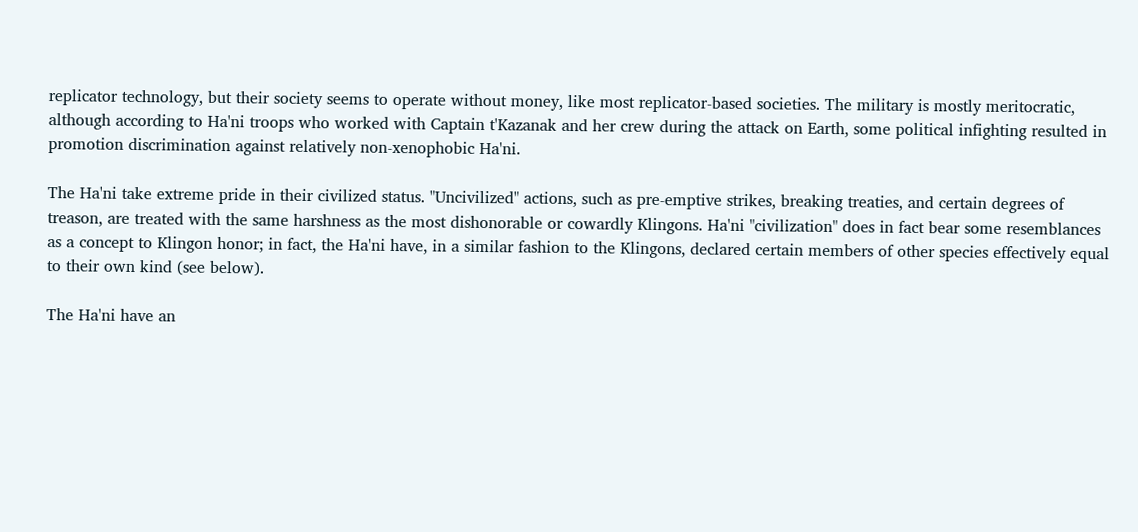replicator technology, but their society seems to operate without money, like most replicator-based societies. The military is mostly meritocratic, although according to Ha'ni troops who worked with Captain t'Kazanak and her crew during the attack on Earth, some political infighting resulted in promotion discrimination against relatively non-xenophobic Ha'ni.

The Ha'ni take extreme pride in their civilized status. "Uncivilized" actions, such as pre-emptive strikes, breaking treaties, and certain degrees of treason, are treated with the same harshness as the most dishonorable or cowardly Klingons. Ha'ni "civilization" does in fact bear some resemblances as a concept to Klingon honor; in fact, the Ha'ni have, in a similar fashion to the Klingons, declared certain members of other species effectively equal to their own kind (see below).

The Ha'ni have an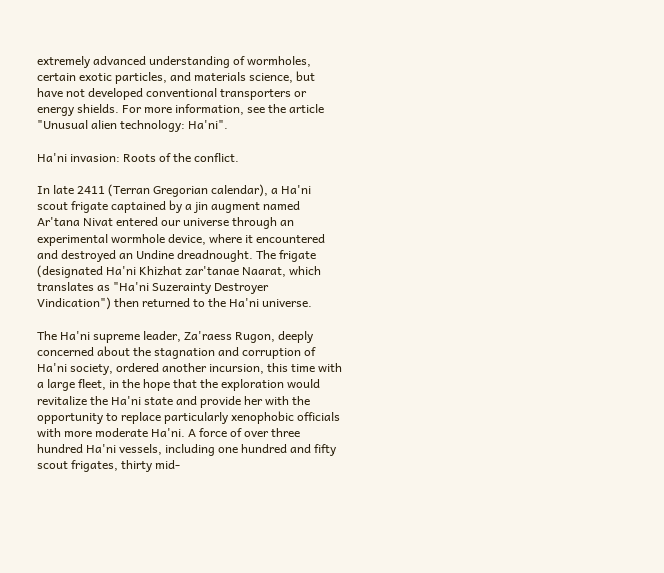extremely advanced understanding of wormholes, certain exotic particles, and materials science, but have not developed conventional transporters or energy shields. For more information, see the article "Unusual alien technology: Ha'ni".

Ha'ni invasion: Roots of the conflict.

In late 2411 (Terran Gregorian calendar), a Ha'ni scout frigate captained by a jin augment named Ar'tana Nivat entered our universe through an experimental wormhole device, where it encountered and destroyed an Undine dreadnought. The frigate (designated Ha'ni Khizhat zar'tanae Naarat, which translates as "Ha'ni Suzerainty Destroyer Vindication") then returned to the Ha'ni universe.

The Ha'ni supreme leader, Za'raess Rugon, deeply concerned about the stagnation and corruption of Ha'ni society, ordered another incursion, this time with a large fleet, in the hope that the exploration would revitalize the Ha'ni state and provide her with the opportunity to replace particularly xenophobic officials with more moderate Ha'ni. A force of over three hundred Ha'ni vessels, including one hundred and fifty scout frigates, thirty mid-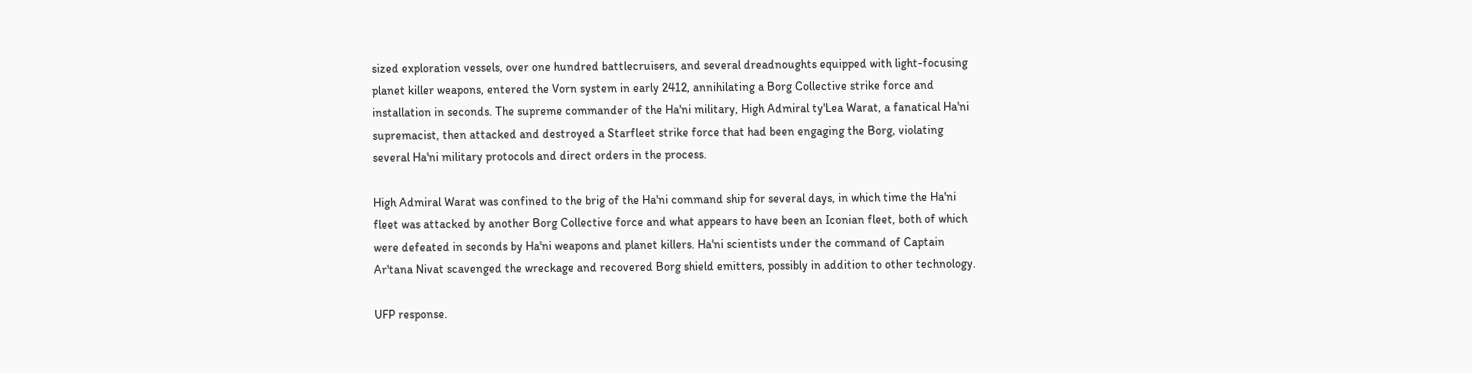sized exploration vessels, over one hundred battlecruisers, and several dreadnoughts equipped with light-focusing planet killer weapons, entered the Vorn system in early 2412, annihilating a Borg Collective strike force and installation in seconds. The supreme commander of the Ha'ni military, High Admiral ty'Lea Warat, a fanatical Ha'ni supremacist, then attacked and destroyed a Starfleet strike force that had been engaging the Borg, violating several Ha'ni military protocols and direct orders in the process.

High Admiral Warat was confined to the brig of the Ha'ni command ship for several days, in which time the Ha'ni fleet was attacked by another Borg Collective force and what appears to have been an Iconian fleet, both of which were defeated in seconds by Ha'ni weapons and planet killers. Ha'ni scientists under the command of Captain Ar'tana Nivat scavenged the wreckage and recovered Borg shield emitters, possibly in addition to other technology.

UFP response.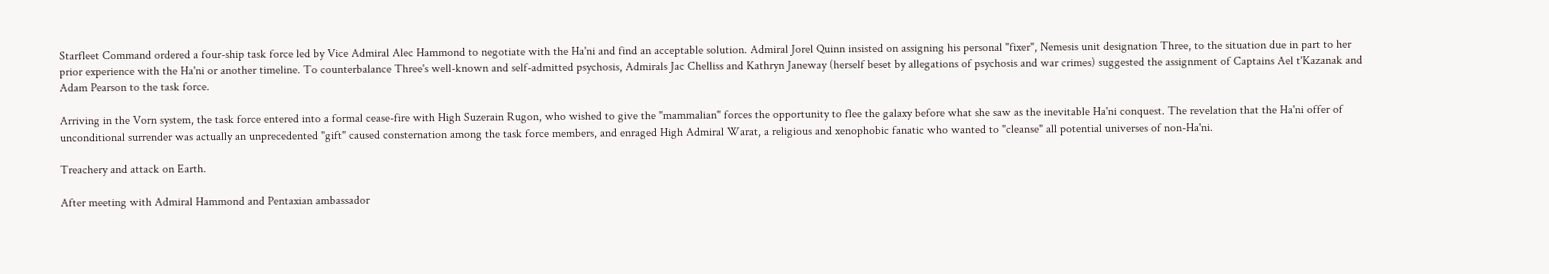Starfleet Command ordered a four-ship task force led by Vice Admiral Alec Hammond to negotiate with the Ha'ni and find an acceptable solution. Admiral Jorel Quinn insisted on assigning his personal "fixer", Nemesis unit designation Three, to the situation due in part to her prior experience with the Ha'ni or another timeline. To counterbalance Three's well-known and self-admitted psychosis, Admirals Jac Chelliss and Kathryn Janeway (herself beset by allegations of psychosis and war crimes) suggested the assignment of Captains Ael t'Kazanak and Adam Pearson to the task force.

Arriving in the Vorn system, the task force entered into a formal cease-fire with High Suzerain Rugon, who wished to give the "mammalian" forces the opportunity to flee the galaxy before what she saw as the inevitable Ha'ni conquest. The revelation that the Ha'ni offer of unconditional surrender was actually an unprecedented "gift" caused consternation among the task force members, and enraged High Admiral Warat, a religious and xenophobic fanatic who wanted to "cleanse" all potential universes of non-Ha'ni.

Treachery and attack on Earth.

After meeting with Admiral Hammond and Pentaxian ambassador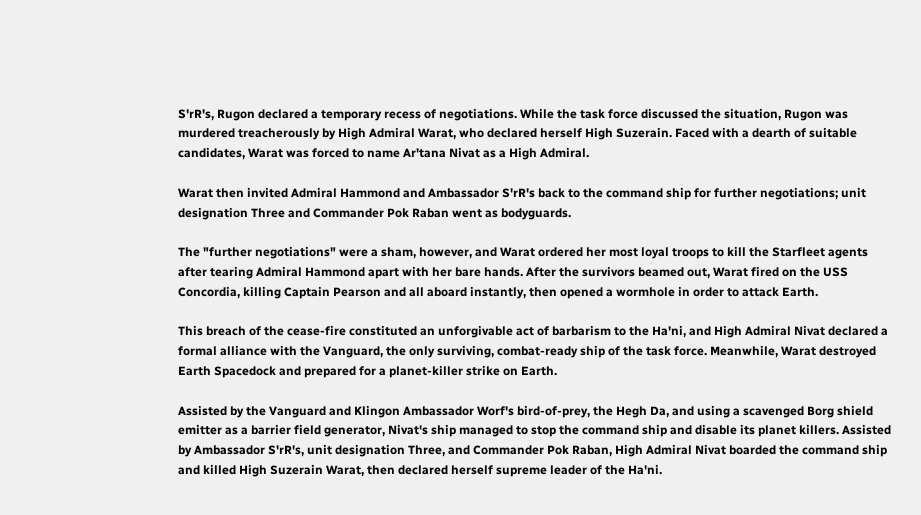S'rR's, Rugon declared a temporary recess of negotiations. While the task force discussed the situation, Rugon was murdered treacherously by High Admiral Warat, who declared herself High Suzerain. Faced with a dearth of suitable candidates, Warat was forced to name Ar'tana Nivat as a High Admiral.

Warat then invited Admiral Hammond and Ambassador S'rR's back to the command ship for further negotiations; unit designation Three and Commander Pok Raban went as bodyguards.

The "further negotiations" were a sham, however, and Warat ordered her most loyal troops to kill the Starfleet agents after tearing Admiral Hammond apart with her bare hands. After the survivors beamed out, Warat fired on the USS Concordia, killing Captain Pearson and all aboard instantly, then opened a wormhole in order to attack Earth.

This breach of the cease-fire constituted an unforgivable act of barbarism to the Ha'ni, and High Admiral Nivat declared a formal alliance with the Vanguard, the only surviving, combat-ready ship of the task force. Meanwhile, Warat destroyed Earth Spacedock and prepared for a planet-killer strike on Earth.

Assisted by the Vanguard and Klingon Ambassador Worf's bird-of-prey, the Hegh Da, and using a scavenged Borg shield emitter as a barrier field generator, Nivat's ship managed to stop the command ship and disable its planet killers. Assisted by Ambassador S'rR's, unit designation Three, and Commander Pok Raban, High Admiral Nivat boarded the command ship and killed High Suzerain Warat, then declared herself supreme leader of the Ha'ni.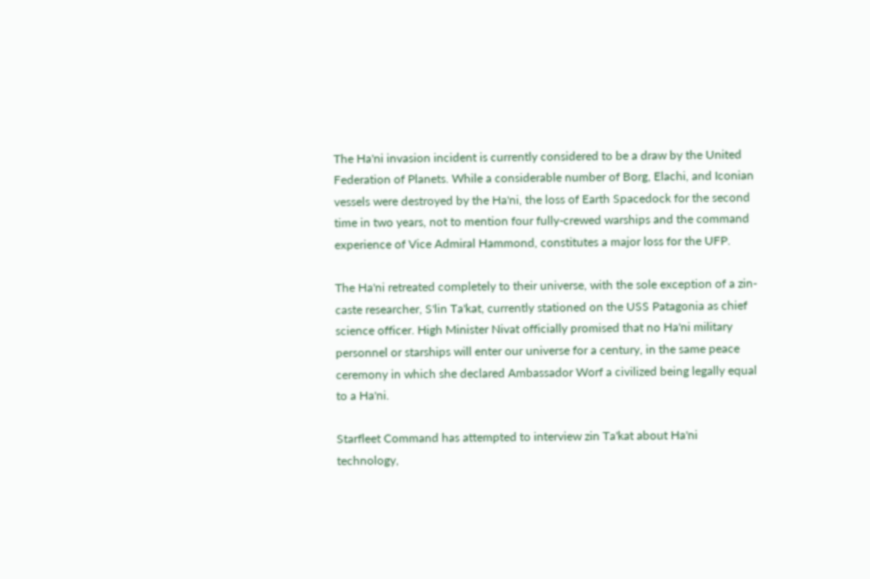The Ha'ni invasion incident is currently considered to be a draw by the United Federation of Planets. While a considerable number of Borg, Elachi, and Iconian vessels were destroyed by the Ha'ni, the loss of Earth Spacedock for the second time in two years, not to mention four fully-crewed warships and the command experience of Vice Admiral Hammond, constitutes a major loss for the UFP.

The Ha'ni retreated completely to their universe, with the sole exception of a zin-caste researcher, S'lin Ta'kat, currently stationed on the USS Patagonia as chief science officer. High Minister Nivat officially promised that no Ha'ni military personnel or starships will enter our universe for a century, in the same peace ceremony in which she declared Ambassador Worf a civilized being legally equal to a Ha'ni.

Starfleet Command has attempted to interview zin Ta'kat about Ha'ni technology,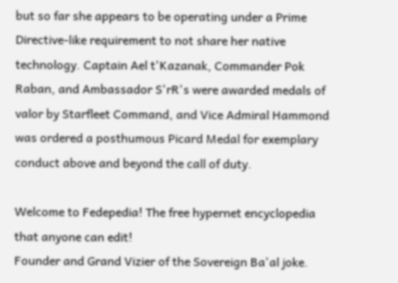but so far she appears to be operating under a Prime Directive-like requirement to not share her native technology. Captain Ael t'Kazanak, Commander Pok Raban, and Ambassador S'rR's were awarded medals of valor by Starfleet Command, and Vice Admiral Hammond was ordered a posthumous Picard Medal for exemplary conduct above and beyond the call of duty.

Welcome to Fedepedia! The free hypernet encyclopedia that anyone can edit!
Founder and Grand Vizier of the Sovereign Ba'al joke.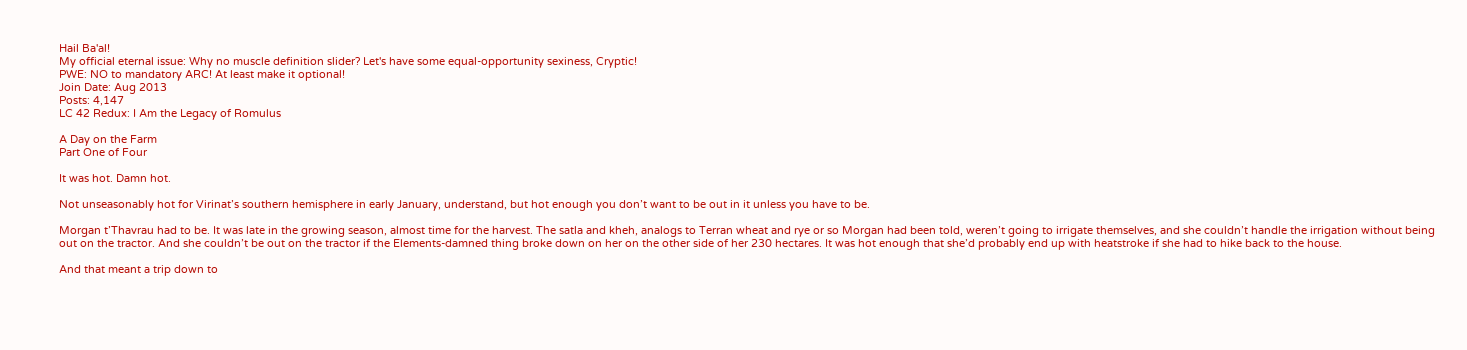Hail Ba'al!
My official eternal issue: Why no muscle definition slider? Let's have some equal-opportunity sexiness, Cryptic!
PWE: NO to mandatory ARC! At least make it optional!
Join Date: Aug 2013
Posts: 4,147
LC 42 Redux: I Am the Legacy of Romulus

A Day on the Farm
Part One of Four

It was hot. Damn hot.

Not unseasonably hot for Virinat’s southern hemisphere in early January, understand, but hot enough you don’t want to be out in it unless you have to be.

Morgan t’Thavrau had to be. It was late in the growing season, almost time for the harvest. The satla and kheh, analogs to Terran wheat and rye or so Morgan had been told, weren’t going to irrigate themselves, and she couldn’t handle the irrigation without being out on the tractor. And she couldn’t be out on the tractor if the Elements-damned thing broke down on her on the other side of her 230 hectares. It was hot enough that she’d probably end up with heatstroke if she had to hike back to the house.

And that meant a trip down to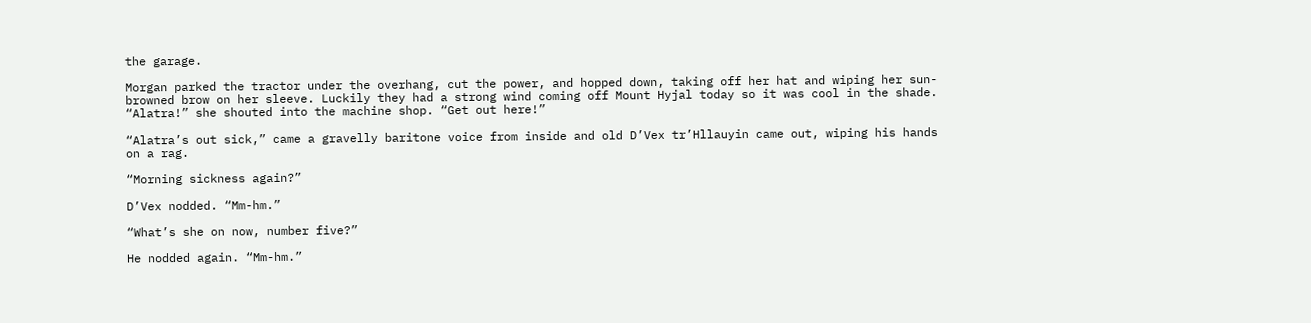the garage.

Morgan parked the tractor under the overhang, cut the power, and hopped down, taking off her hat and wiping her sun-browned brow on her sleeve. Luckily they had a strong wind coming off Mount Hyjal today so it was cool in the shade. “Alatra!” she shouted into the machine shop. “Get out here!”

“Alatra’s out sick,” came a gravelly baritone voice from inside and old D’Vex tr’Hllauyin came out, wiping his hands on a rag.

“Morning sickness again?”

D’Vex nodded. “Mm-hm.”

“What’s she on now, number five?”

He nodded again. “Mm-hm.”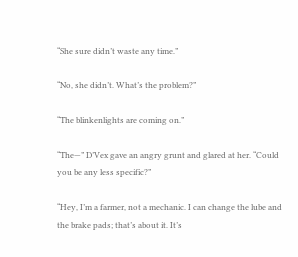“She sure didn’t waste any time.”

“No, she didn’t. What’s the problem?”

“The blinkenlights are coming on.”

“The—” D’Vex gave an angry grunt and glared at her. “Could you be any less specific?”

“Hey, I’m a farmer, not a mechanic. I can change the lube and the brake pads; that’s about it. It’s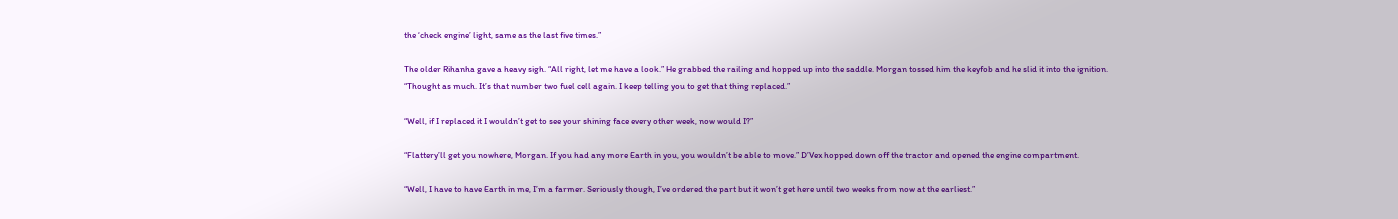the ‘check engine’ light, same as the last five times.”

The older Rihanha gave a heavy sigh. “All right, let me have a look.” He grabbed the railing and hopped up into the saddle. Morgan tossed him the keyfob and he slid it into the ignition. “Thought as much. It’s that number two fuel cell again. I keep telling you to get that thing replaced.”

“Well, if I replaced it I wouldn’t get to see your shining face every other week, now would I?”

“Flattery’ll get you nowhere, Morgan. If you had any more Earth in you, you wouldn’t be able to move.” D’Vex hopped down off the tractor and opened the engine compartment.

“Well, I have to have Earth in me, I’m a farmer. Seriously though, I’ve ordered the part but it won’t get here until two weeks from now at the earliest.”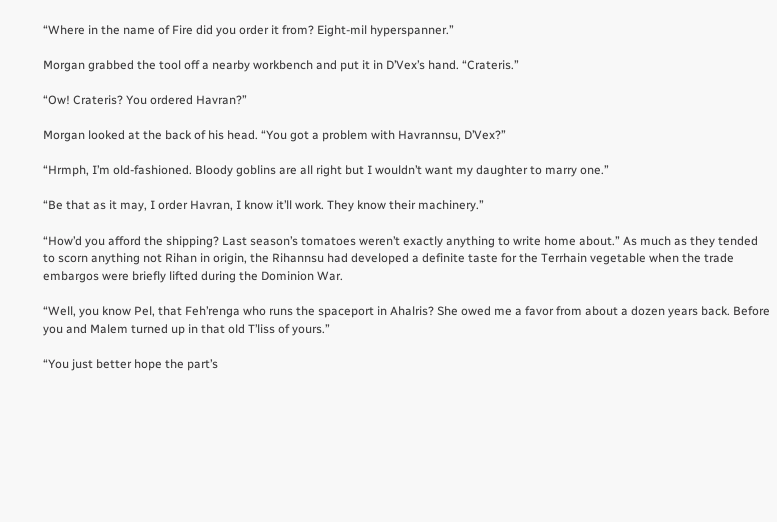“Where in the name of Fire did you order it from? Eight-mil hyperspanner.”

Morgan grabbed the tool off a nearby workbench and put it in D’Vex’s hand. “Crateris.”

“Ow! Crateris? You ordered Havran?”

Morgan looked at the back of his head. “You got a problem with Havrannsu, D’Vex?”

“Hrmph, I’m old-fashioned. Bloody goblins are all right but I wouldn’t want my daughter to marry one.”

“Be that as it may, I order Havran, I know it’ll work. They know their machinery.”

“How’d you afford the shipping? Last season’s tomatoes weren’t exactly anything to write home about.” As much as they tended to scorn anything not Rihan in origin, the Rihannsu had developed a definite taste for the Terrhain vegetable when the trade embargos were briefly lifted during the Dominion War.

“Well, you know Pel, that Feh’renga who runs the spaceport in Ahalris? She owed me a favor from about a dozen years back. Before you and Malem turned up in that old T’liss of yours.”

“You just better hope the part’s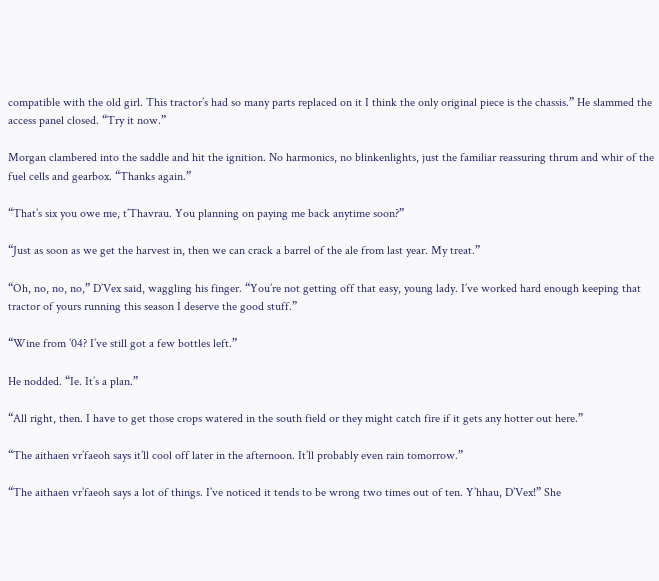compatible with the old girl. This tractor’s had so many parts replaced on it I think the only original piece is the chassis.” He slammed the access panel closed. “Try it now.”

Morgan clambered into the saddle and hit the ignition. No harmonics, no blinkenlights, just the familiar reassuring thrum and whir of the fuel cells and gearbox. “Thanks again.”

“That’s six you owe me, t’Thavrau. You planning on paying me back anytime soon?”

“Just as soon as we get the harvest in, then we can crack a barrel of the ale from last year. My treat.”

“Oh, no, no, no,” D’Vex said, waggling his finger. “You’re not getting off that easy, young lady. I’ve worked hard enough keeping that tractor of yours running this season I deserve the good stuff.”

“Wine from ’04? I’ve still got a few bottles left.”

He nodded. “Ie. It’s a plan.”

“All right, then. I have to get those crops watered in the south field or they might catch fire if it gets any hotter out here.”

“The aithaen vr’faeoh says it’ll cool off later in the afternoon. It’ll probably even rain tomorrow.”

“The aithaen vr’faeoh says a lot of things. I’ve noticed it tends to be wrong two times out of ten. Y’hhau, D’Vex!” She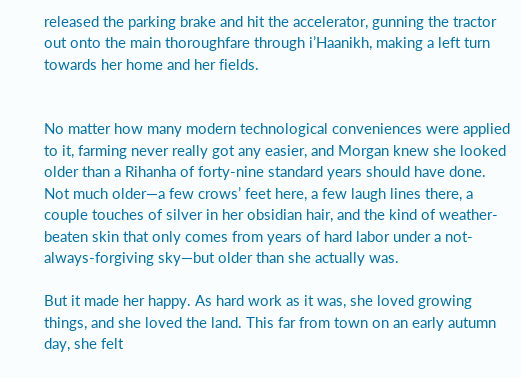released the parking brake and hit the accelerator, gunning the tractor out onto the main thoroughfare through i’Haanikh, making a left turn towards her home and her fields.


No matter how many modern technological conveniences were applied to it, farming never really got any easier, and Morgan knew she looked older than a Rihanha of forty-nine standard years should have done. Not much older—a few crows’ feet here, a few laugh lines there, a couple touches of silver in her obsidian hair, and the kind of weather-beaten skin that only comes from years of hard labor under a not-always-forgiving sky—but older than she actually was.

But it made her happy. As hard work as it was, she loved growing things, and she loved the land. This far from town on an early autumn day, she felt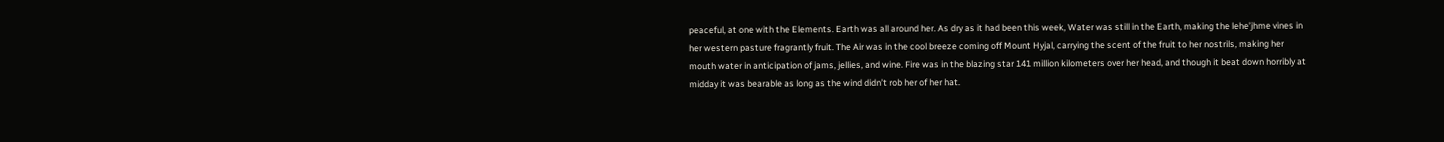peaceful, at one with the Elements. Earth was all around her. As dry as it had been this week, Water was still in the Earth, making the lehe’jhme vines in her western pasture fragrantly fruit. The Air was in the cool breeze coming off Mount Hyjal, carrying the scent of the fruit to her nostrils, making her mouth water in anticipation of jams, jellies, and wine. Fire was in the blazing star 141 million kilometers over her head, and though it beat down horribly at midday it was bearable as long as the wind didn’t rob her of her hat.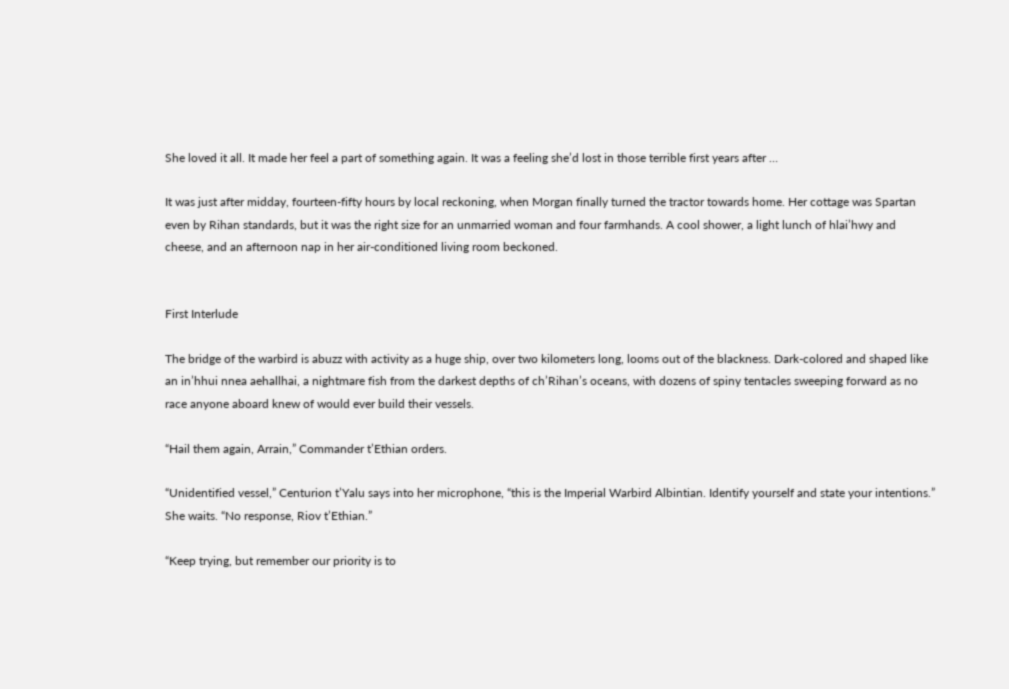She loved it all. It made her feel a part of something again. It was a feeling she’d lost in those terrible first years after …

It was just after midday, fourteen-fifty hours by local reckoning, when Morgan finally turned the tractor towards home. Her cottage was Spartan even by Rihan standards, but it was the right size for an unmarried woman and four farmhands. A cool shower, a light lunch of hlai’hwy and cheese, and an afternoon nap in her air-conditioned living room beckoned.


First Interlude

The bridge of the warbird is abuzz with activity as a huge ship, over two kilometers long, looms out of the blackness. Dark-colored and shaped like an in’hhui nnea aehallhai, a nightmare fish from the darkest depths of ch’Rihan’s oceans, with dozens of spiny tentacles sweeping forward as no race anyone aboard knew of would ever build their vessels.

“Hail them again, Arrain,” Commander t’Ethian orders.

“Unidentified vessel,” Centurion t’Yalu says into her microphone, “this is the Imperial Warbird Albintian. Identify yourself and state your intentions.” She waits. “No response, Riov t’Ethian.”

“Keep trying, but remember our priority is to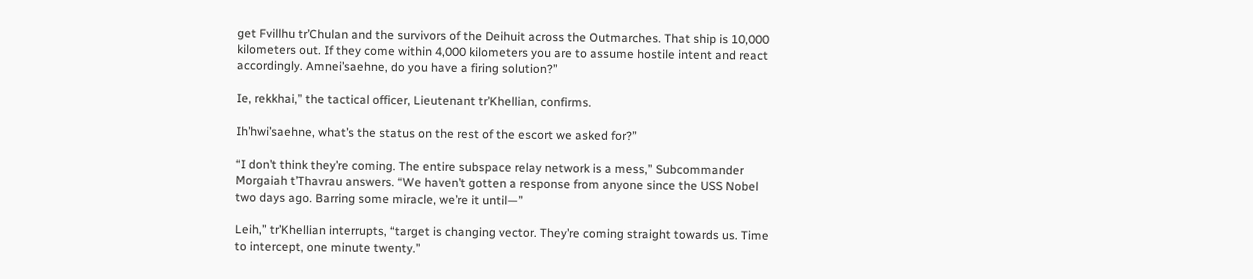get Fvillhu tr’Chulan and the survivors of the Deihuit across the Outmarches. That ship is 10,000 kilometers out. If they come within 4,000 kilometers you are to assume hostile intent and react accordingly. Amnei’saehne, do you have a firing solution?”

Ie, rekkhai,” the tactical officer, Lieutenant tr’Khellian, confirms.

Ih’hwi’saehne, what’s the status on the rest of the escort we asked for?”

“I don’t think they’re coming. The entire subspace relay network is a mess,” Subcommander Morgaiah t’Thavrau answers. “We haven’t gotten a response from anyone since the USS Nobel two days ago. Barring some miracle, we’re it until—”

Leih,” tr’Khellian interrupts, “target is changing vector. They’re coming straight towards us. Time to intercept, one minute twenty.”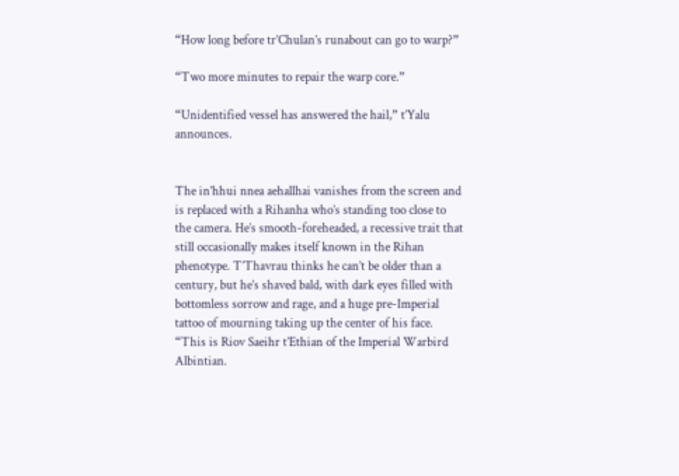“How long before tr’Chulan’s runabout can go to warp?”

“Two more minutes to repair the warp core.”

“Unidentified vessel has answered the hail,” t’Yalu announces.


The in’hhui nnea aehallhai vanishes from the screen and is replaced with a Rihanha who’s standing too close to the camera. He’s smooth-foreheaded, a recessive trait that still occasionally makes itself known in the Rihan phenotype. T’Thavrau thinks he can’t be older than a century, but he’s shaved bald, with dark eyes filled with bottomless sorrow and rage, and a huge pre-Imperial tattoo of mourning taking up the center of his face. “This is Riov Saeihr t’Ethian of the Imperial Warbird Albintian.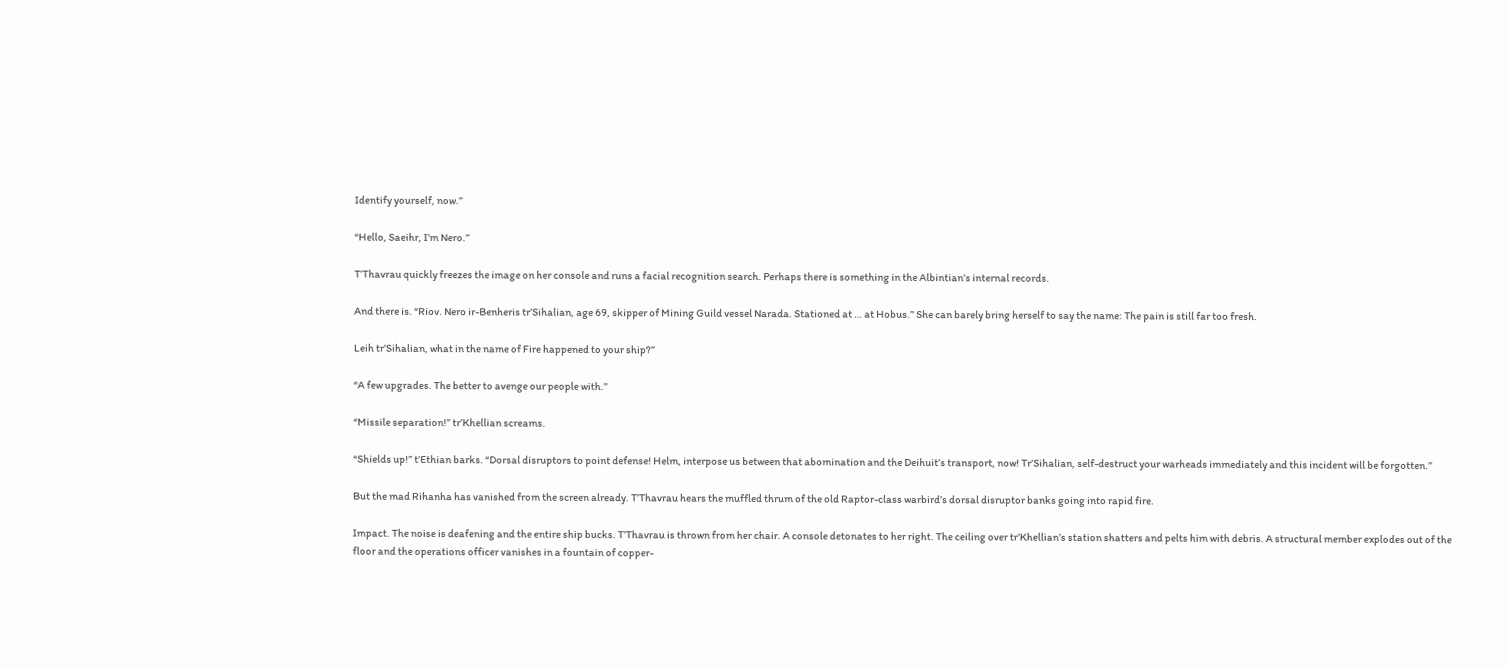Identify yourself, now.”

“Hello, Saeihr, I’m Nero.”

T’Thavrau quickly freezes the image on her console and runs a facial recognition search. Perhaps there is something in the Albintian’s internal records.

And there is. “Riov. Nero ir-Benheris tr’Sihalian, age 69, skipper of Mining Guild vessel Narada. Stationed at … at Hobus.” She can barely bring herself to say the name: The pain is still far too fresh.

Leih tr’Sihalian, what in the name of Fire happened to your ship?”

“A few upgrades. The better to avenge our people with.”

“Missile separation!” tr’Khellian screams.

“Shields up!” t’Ethian barks. “Dorsal disruptors to point defense! Helm, interpose us between that abomination and the Deihuit’s transport, now! Tr’Sihalian, self-destruct your warheads immediately and this incident will be forgotten.”

But the mad Rihanha has vanished from the screen already. T’Thavrau hears the muffled thrum of the old Raptor-class warbird’s dorsal disruptor banks going into rapid fire.

Impact. The noise is deafening and the entire ship bucks. T’Thavrau is thrown from her chair. A console detonates to her right. The ceiling over tr’Khellian’s station shatters and pelts him with debris. A structural member explodes out of the floor and the operations officer vanishes in a fountain of copper-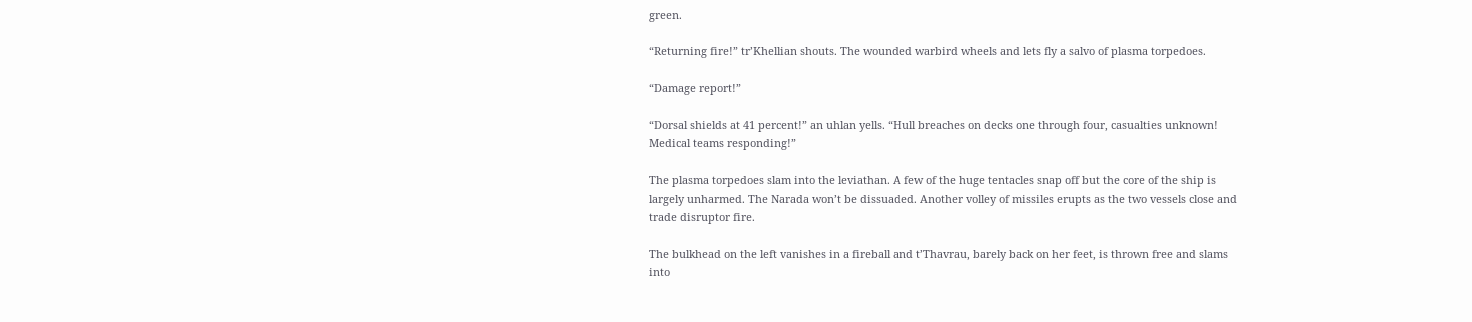green.

“Returning fire!” tr’Khellian shouts. The wounded warbird wheels and lets fly a salvo of plasma torpedoes.

“Damage report!”

“Dorsal shields at 41 percent!” an uhlan yells. “Hull breaches on decks one through four, casualties unknown! Medical teams responding!”

The plasma torpedoes slam into the leviathan. A few of the huge tentacles snap off but the core of the ship is largely unharmed. The Narada won’t be dissuaded. Another volley of missiles erupts as the two vessels close and trade disruptor fire.

The bulkhead on the left vanishes in a fireball and t’Thavrau, barely back on her feet, is thrown free and slams into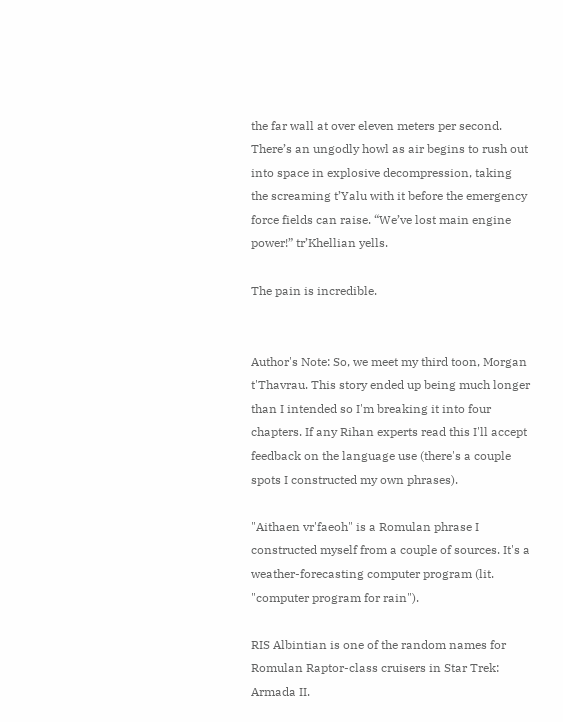the far wall at over eleven meters per second. There’s an ungodly howl as air begins to rush out into space in explosive decompression, taking the screaming t’Yalu with it before the emergency force fields can raise. “We’ve lost main engine power!” tr’Khellian yells.

The pain is incredible.


Author's Note: So, we meet my third toon, Morgan t'Thavrau. This story ended up being much longer than I intended so I'm breaking it into four chapters. If any Rihan experts read this I'll accept feedback on the language use (there's a couple spots I constructed my own phrases).

"Aithaen vr'faeoh" is a Romulan phrase I constructed myself from a couple of sources. It's a weather-forecasting computer program (lit. "computer program for rain").

RIS Albintian is one of the random names for Romulan Raptor-class cruisers in Star Trek: Armada II.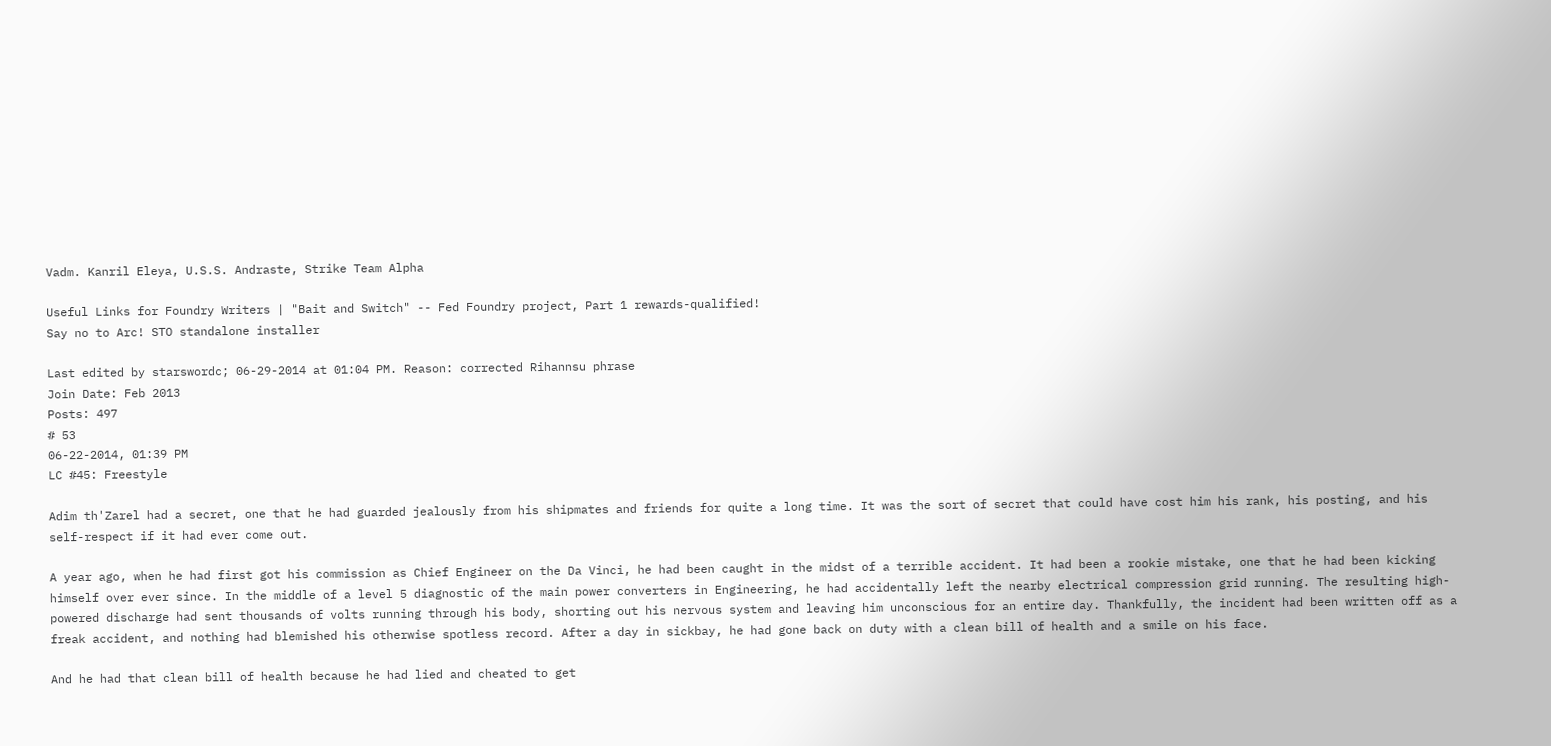Vadm. Kanril Eleya, U.S.S. Andraste, Strike Team Alpha

Useful Links for Foundry Writers | "Bait and Switch" -- Fed Foundry project, Part 1 rewards-qualified!
Say no to Arc! STO standalone installer

Last edited by starswordc; 06-29-2014 at 01:04 PM. Reason: corrected Rihannsu phrase
Join Date: Feb 2013
Posts: 497
# 53
06-22-2014, 01:39 PM
LC #45: Freestyle

Adim th'Zarel had a secret, one that he had guarded jealously from his shipmates and friends for quite a long time. It was the sort of secret that could have cost him his rank, his posting, and his self-respect if it had ever come out.

A year ago, when he had first got his commission as Chief Engineer on the Da Vinci, he had been caught in the midst of a terrible accident. It had been a rookie mistake, one that he had been kicking himself over ever since. In the middle of a level 5 diagnostic of the main power converters in Engineering, he had accidentally left the nearby electrical compression grid running. The resulting high-powered discharge had sent thousands of volts running through his body, shorting out his nervous system and leaving him unconscious for an entire day. Thankfully, the incident had been written off as a freak accident, and nothing had blemished his otherwise spotless record. After a day in sickbay, he had gone back on duty with a clean bill of health and a smile on his face.

And he had that clean bill of health because he had lied and cheated to get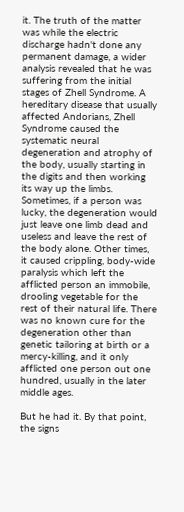it. The truth of the matter was while the electric discharge hadn't done any permanent damage, a wider analysis revealed that he was suffering from the initial stages of Zhell Syndrome. A hereditary disease that usually affected Andorians, Zhell Syndrome caused the systematic neural degeneration and atrophy of the body, usually starting in the digits and then working its way up the limbs. Sometimes, if a person was lucky, the degeneration would just leave one limb dead and useless and leave the rest of the body alone. Other times, it caused crippling, body-wide paralysis which left the afflicted person an immobile, drooling vegetable for the rest of their natural life. There was no known cure for the degeneration other than genetic tailoring at birth or a mercy-killing, and it only afflicted one person out one hundred, usually in the later middle ages.

But he had it. By that point, the signs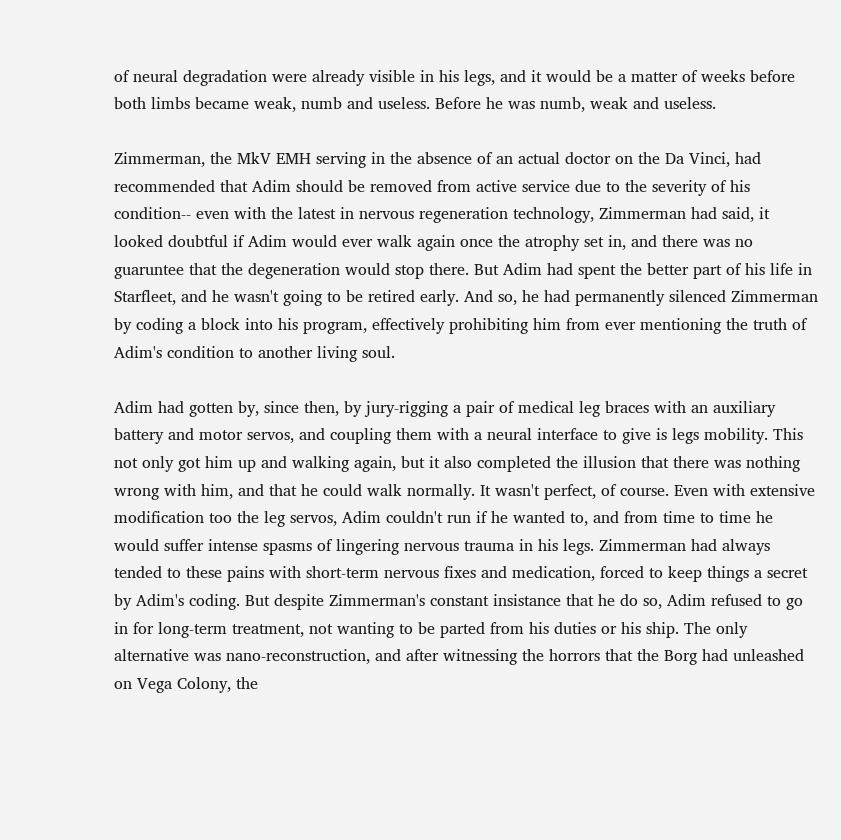of neural degradation were already visible in his legs, and it would be a matter of weeks before both limbs became weak, numb and useless. Before he was numb, weak and useless.

Zimmerman, the MkV EMH serving in the absence of an actual doctor on the Da Vinci, had recommended that Adim should be removed from active service due to the severity of his condition-- even with the latest in nervous regeneration technology, Zimmerman had said, it looked doubtful if Adim would ever walk again once the atrophy set in, and there was no guaruntee that the degeneration would stop there. But Adim had spent the better part of his life in Starfleet, and he wasn't going to be retired early. And so, he had permanently silenced Zimmerman by coding a block into his program, effectively prohibiting him from ever mentioning the truth of Adim's condition to another living soul.

Adim had gotten by, since then, by jury-rigging a pair of medical leg braces with an auxiliary battery and motor servos, and coupling them with a neural interface to give is legs mobility. This not only got him up and walking again, but it also completed the illusion that there was nothing wrong with him, and that he could walk normally. It wasn't perfect, of course. Even with extensive modification too the leg servos, Adim couldn't run if he wanted to, and from time to time he would suffer intense spasms of lingering nervous trauma in his legs. Zimmerman had always tended to these pains with short-term nervous fixes and medication, forced to keep things a secret by Adim's coding. But despite Zimmerman's constant insistance that he do so, Adim refused to go in for long-term treatment, not wanting to be parted from his duties or his ship. The only alternative was nano-reconstruction, and after witnessing the horrors that the Borg had unleashed on Vega Colony, the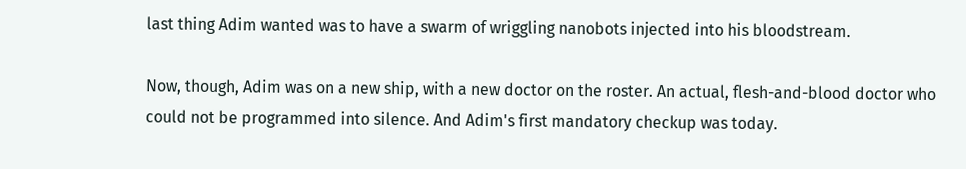last thing Adim wanted was to have a swarm of wriggling nanobots injected into his bloodstream.

Now, though, Adim was on a new ship, with a new doctor on the roster. An actual, flesh-and-blood doctor who could not be programmed into silence. And Adim's first mandatory checkup was today.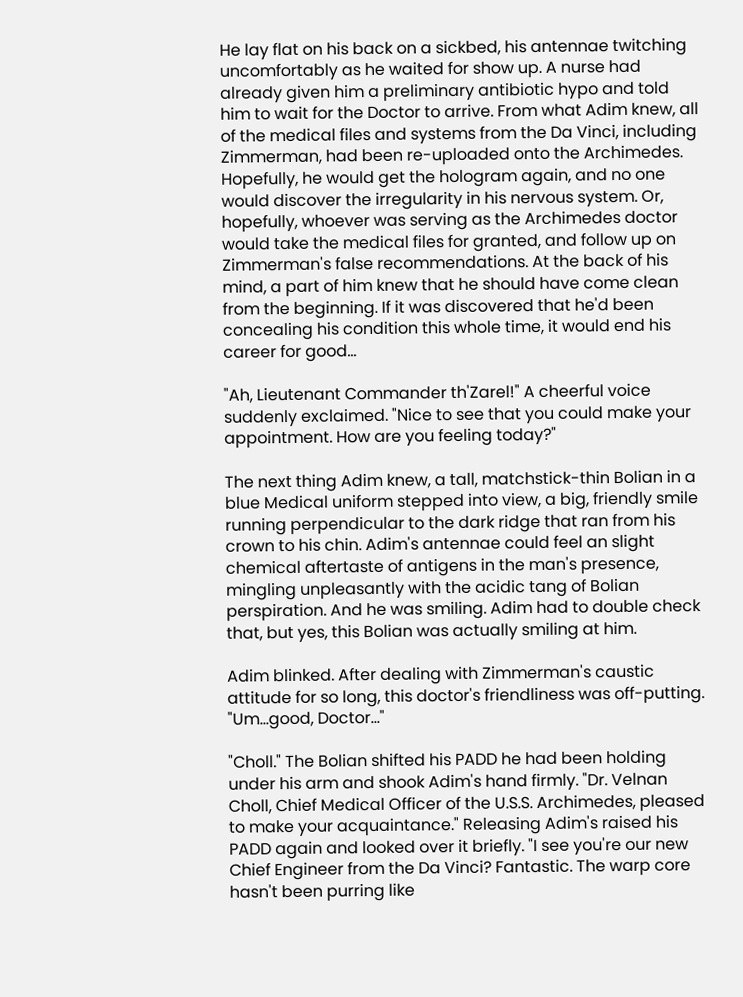He lay flat on his back on a sickbed, his antennae twitching uncomfortably as he waited for show up. A nurse had already given him a preliminary antibiotic hypo and told him to wait for the Doctor to arrive. From what Adim knew, all of the medical files and systems from the Da Vinci, including Zimmerman, had been re-uploaded onto the Archimedes. Hopefully, he would get the hologram again, and no one would discover the irregularity in his nervous system. Or, hopefully, whoever was serving as the Archimedes doctor would take the medical files for granted, and follow up on Zimmerman's false recommendations. At the back of his mind, a part of him knew that he should have come clean from the beginning. If it was discovered that he'd been concealing his condition this whole time, it would end his career for good...

"Ah, Lieutenant Commander th'Zarel!" A cheerful voice suddenly exclaimed. "Nice to see that you could make your appointment. How are you feeling today?"

The next thing Adim knew, a tall, matchstick-thin Bolian in a blue Medical uniform stepped into view, a big, friendly smile running perpendicular to the dark ridge that ran from his crown to his chin. Adim's antennae could feel an slight chemical aftertaste of antigens in the man's presence, mingling unpleasantly with the acidic tang of Bolian perspiration. And he was smiling. Adim had to double check that, but yes, this Bolian was actually smiling at him.

Adim blinked. After dealing with Zimmerman's caustic attitude for so long, this doctor's friendliness was off-putting. "Um...good, Doctor..."

"Choll." The Bolian shifted his PADD he had been holding under his arm and shook Adim's hand firmly. "Dr. Velnan Choll, Chief Medical Officer of the U.S.S. Archimedes, pleased to make your acquaintance." Releasing Adim's raised his PADD again and looked over it briefly. "I see you're our new Chief Engineer from the Da Vinci? Fantastic. The warp core hasn't been purring like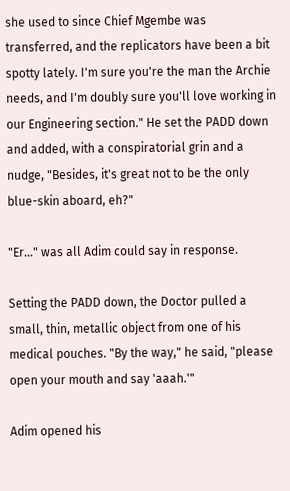she used to since Chief Mgembe was transferred, and the replicators have been a bit spotty lately. I'm sure you're the man the Archie needs, and I'm doubly sure you'll love working in our Engineering section." He set the PADD down and added, with a conspiratorial grin and a nudge, "Besides, it's great not to be the only blue-skin aboard, eh?"

"Er..." was all Adim could say in response.

Setting the PADD down, the Doctor pulled a small, thin, metallic object from one of his medical pouches. "By the way," he said, "please open your mouth and say 'aaah.'"

Adim opened his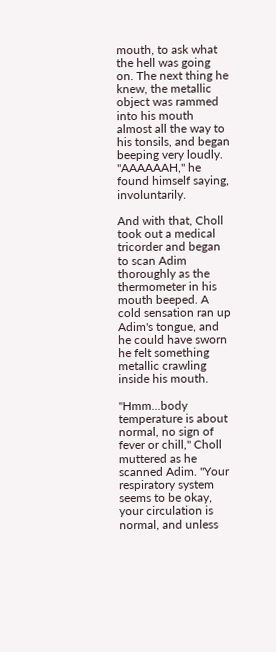mouth, to ask what the hell was going on. The next thing he knew, the metallic object was rammed into his mouth almost all the way to his tonsils, and began beeping very loudly. "AAAAAAH," he found himself saying, involuntarily.

And with that, Choll took out a medical tricorder and began to scan Adim thoroughly as the thermometer in his mouth beeped. A cold sensation ran up Adim's tongue, and he could have sworn he felt something metallic crawling inside his mouth.

"Hmm...body temperature is about normal, no sign of fever or chill," Choll muttered as he scanned Adim. "Your respiratory system seems to be okay, your circulation is normal, and unless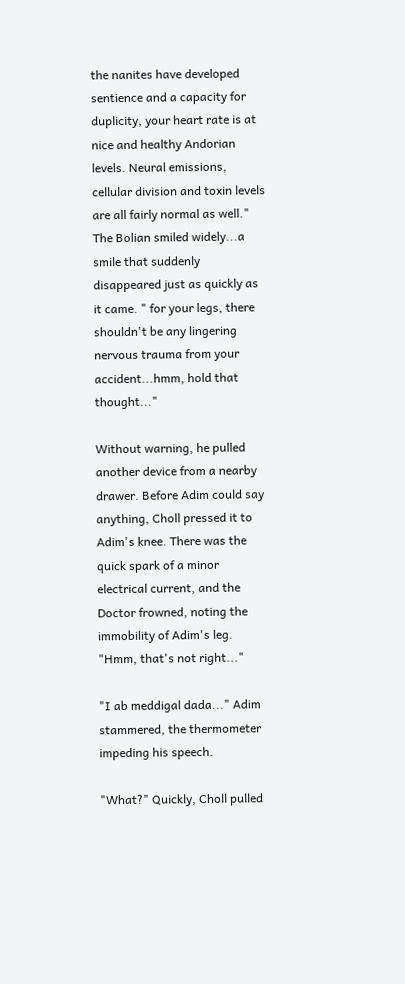the nanites have developed sentience and a capacity for duplicity, your heart rate is at nice and healthy Andorian levels. Neural emissions, cellular division and toxin levels are all fairly normal as well." The Bolian smiled widely...a smile that suddenly disappeared just as quickly as it came. " for your legs, there shouldn't be any lingering nervous trauma from your accident...hmm, hold that thought..."

Without warning, he pulled another device from a nearby drawer. Before Adim could say anything, Choll pressed it to Adim's knee. There was the quick spark of a minor electrical current, and the Doctor frowned, noting the immobility of Adim's leg. "Hmm, that's not right..."

"I ab meddigal dada..." Adim stammered, the thermometer impeding his speech.

"What?" Quickly, Choll pulled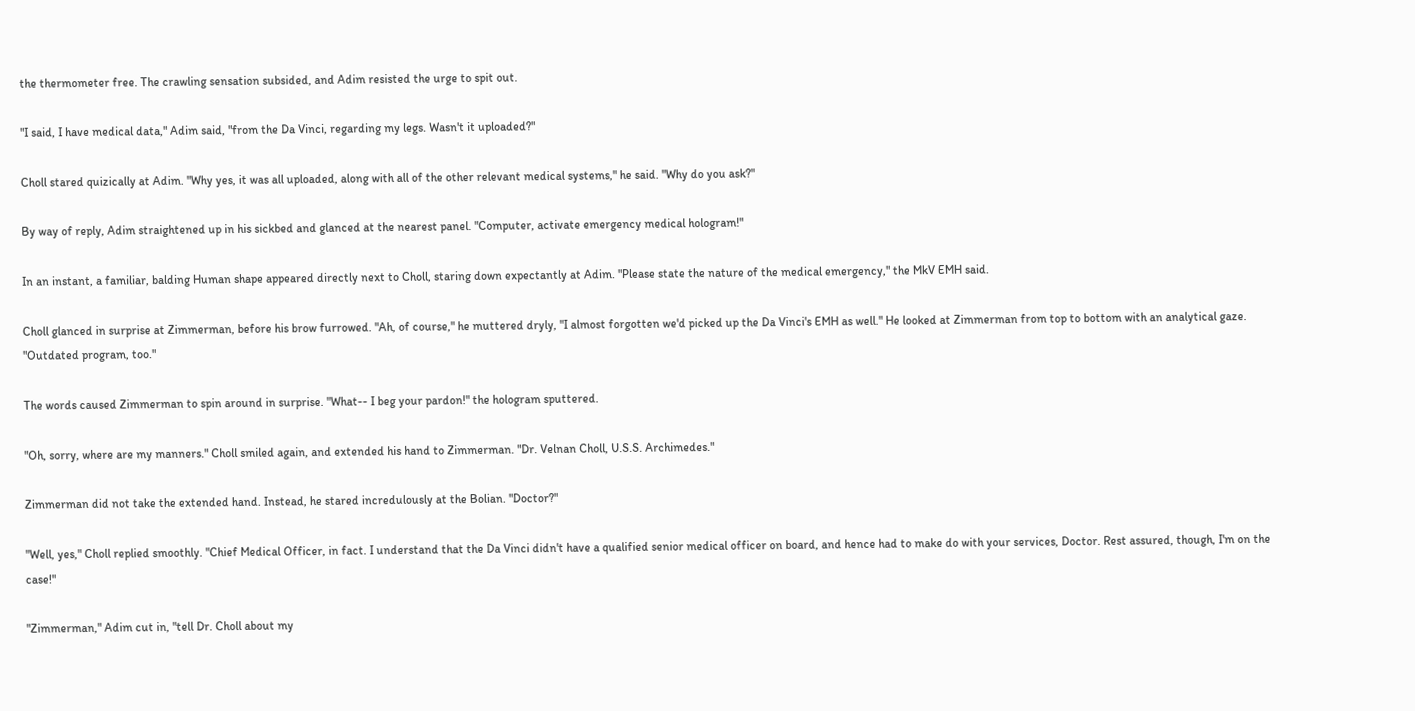the thermometer free. The crawling sensation subsided, and Adim resisted the urge to spit out.

"I said, I have medical data," Adim said, "from the Da Vinci, regarding my legs. Wasn't it uploaded?"

Choll stared quizically at Adim. "Why yes, it was all uploaded, along with all of the other relevant medical systems," he said. "Why do you ask?"

By way of reply, Adim straightened up in his sickbed and glanced at the nearest panel. "Computer, activate emergency medical hologram!"

In an instant, a familiar, balding Human shape appeared directly next to Choll, staring down expectantly at Adim. "Please state the nature of the medical emergency," the MkV EMH said.

Choll glanced in surprise at Zimmerman, before his brow furrowed. "Ah, of course," he muttered dryly, "I almost forgotten we'd picked up the Da Vinci's EMH as well." He looked at Zimmerman from top to bottom with an analytical gaze. "Outdated program, too."

The words caused Zimmerman to spin around in surprise. "What-- I beg your pardon!" the hologram sputtered.

"Oh, sorry, where are my manners." Choll smiled again, and extended his hand to Zimmerman. "Dr. Velnan Choll, U.S.S. Archimedes."

Zimmerman did not take the extended hand. Instead, he stared incredulously at the Bolian. "Doctor?"

"Well, yes," Choll replied smoothly. "Chief Medical Officer, in fact. I understand that the Da Vinci didn't have a qualified senior medical officer on board, and hence had to make do with your services, Doctor. Rest assured, though, I'm on the case!"

"Zimmerman," Adim cut in, "tell Dr. Choll about my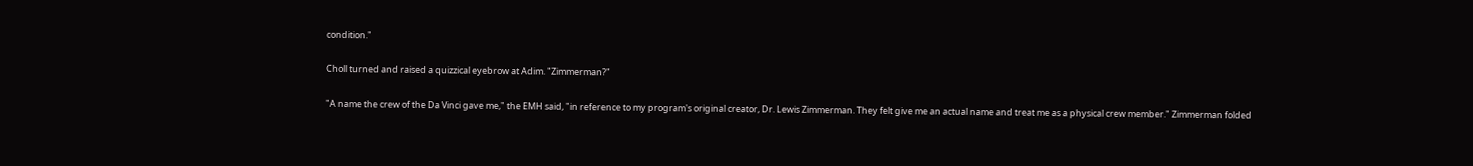condition."

Choll turned and raised a quizzical eyebrow at Adim. "Zimmerman?"

"A name the crew of the Da Vinci gave me," the EMH said, "in reference to my program's original creator, Dr. Lewis Zimmerman. They felt give me an actual name and treat me as a physical crew member." Zimmerman folded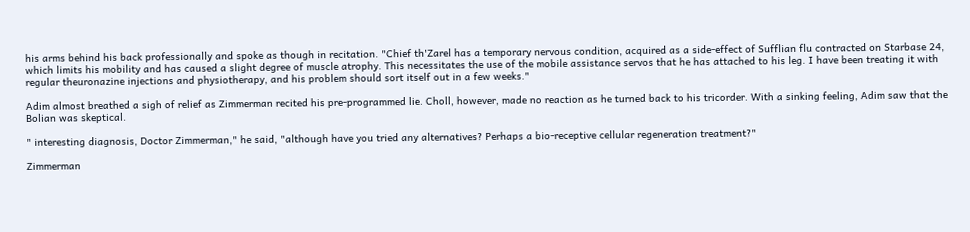his arms behind his back professionally and spoke as though in recitation. "Chief th'Zarel has a temporary nervous condition, acquired as a side-effect of Sufflian flu contracted on Starbase 24, which limits his mobility and has caused a slight degree of muscle atrophy. This necessitates the use of the mobile assistance servos that he has attached to his leg. I have been treating it with regular theuronazine injections and physiotherapy, and his problem should sort itself out in a few weeks."

Adim almost breathed a sigh of relief as Zimmerman recited his pre-programmed lie. Choll, however, made no reaction as he turned back to his tricorder. With a sinking feeling, Adim saw that the Bolian was skeptical.

" interesting diagnosis, Doctor Zimmerman," he said, "although have you tried any alternatives? Perhaps a bio-receptive cellular regeneration treatment?"

Zimmerman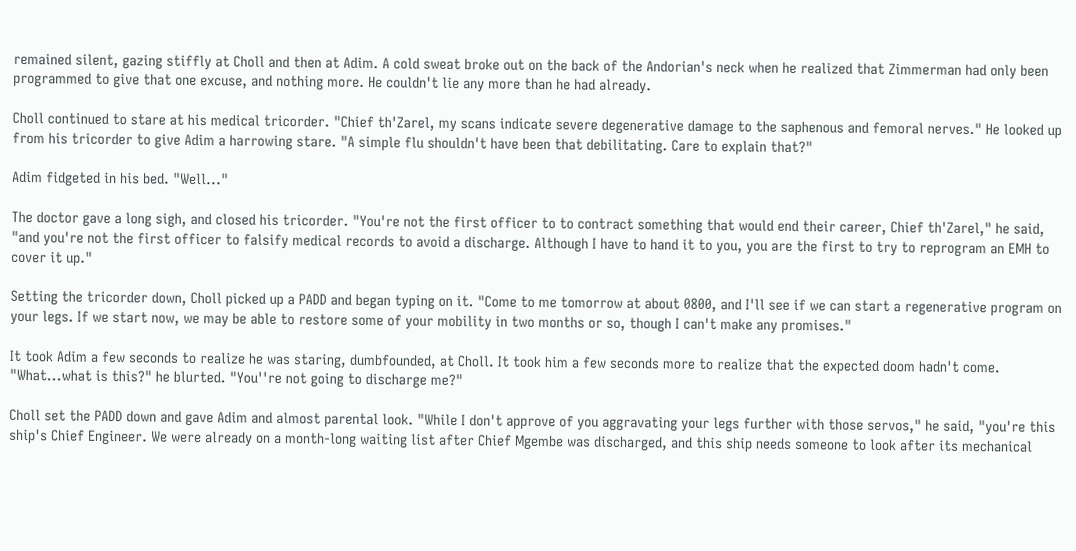remained silent, gazing stiffly at Choll and then at Adim. A cold sweat broke out on the back of the Andorian's neck when he realized that Zimmerman had only been programmed to give that one excuse, and nothing more. He couldn't lie any more than he had already.

Choll continued to stare at his medical tricorder. "Chief th'Zarel, my scans indicate severe degenerative damage to the saphenous and femoral nerves." He looked up from his tricorder to give Adim a harrowing stare. "A simple flu shouldn't have been that debilitating. Care to explain that?"

Adim fidgeted in his bed. "Well..."

The doctor gave a long sigh, and closed his tricorder. "You're not the first officer to to contract something that would end their career, Chief th'Zarel," he said, "and you're not the first officer to falsify medical records to avoid a discharge. Although I have to hand it to you, you are the first to try to reprogram an EMH to cover it up."

Setting the tricorder down, Choll picked up a PADD and began typing on it. "Come to me tomorrow at about 0800, and I'll see if we can start a regenerative program on your legs. If we start now, we may be able to restore some of your mobility in two months or so, though I can't make any promises."

It took Adim a few seconds to realize he was staring, dumbfounded, at Choll. It took him a few seconds more to realize that the expected doom hadn't come. "What...what is this?" he blurted. "You''re not going to discharge me?"

Choll set the PADD down and gave Adim and almost parental look. "While I don't approve of you aggravating your legs further with those servos," he said, "you're this ship's Chief Engineer. We were already on a month-long waiting list after Chief Mgembe was discharged, and this ship needs someone to look after its mechanical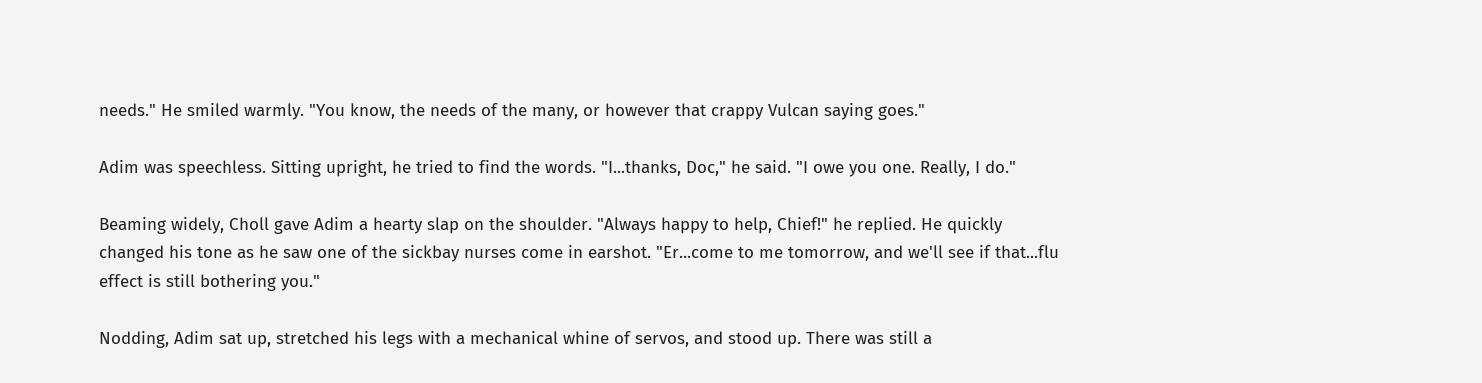needs." He smiled warmly. "You know, the needs of the many, or however that crappy Vulcan saying goes."

Adim was speechless. Sitting upright, he tried to find the words. "I...thanks, Doc," he said. "I owe you one. Really, I do."

Beaming widely, Choll gave Adim a hearty slap on the shoulder. "Always happy to help, Chief!" he replied. He quickly changed his tone as he saw one of the sickbay nurses come in earshot. "Er...come to me tomorrow, and we'll see if that...flu effect is still bothering you."

Nodding, Adim sat up, stretched his legs with a mechanical whine of servos, and stood up. There was still a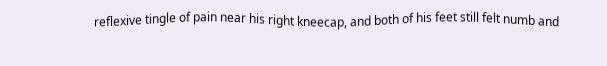reflexive tingle of pain near his right kneecap, and both of his feet still felt numb and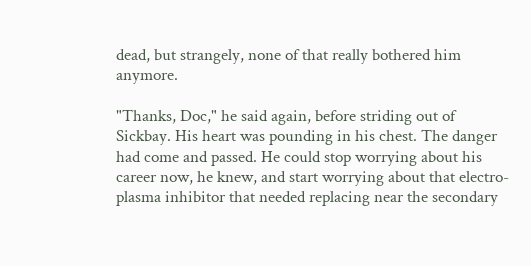dead, but strangely, none of that really bothered him anymore.

"Thanks, Doc," he said again, before striding out of Sickbay. His heart was pounding in his chest. The danger had come and passed. He could stop worrying about his career now, he knew, and start worrying about that electro-plasma inhibitor that needed replacing near the secondary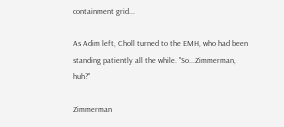containment grid...

As Adim left, Choll turned to the EMH, who had been standing patiently all the while. "So...Zimmerman, huh?"

Zimmerman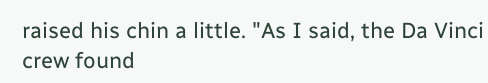raised his chin a little. "As I said, the Da Vinci crew found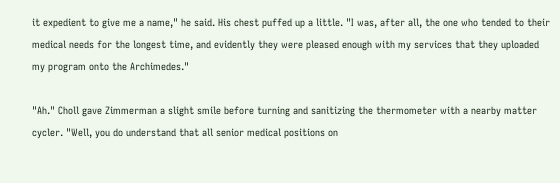it expedient to give me a name," he said. His chest puffed up a little. "I was, after all, the one who tended to their medical needs for the longest time, and evidently they were pleased enough with my services that they uploaded my program onto the Archimedes."

"Ah." Choll gave Zimmerman a slight smile before turning and sanitizing the thermometer with a nearby matter cycler. "Well, you do understand that all senior medical positions on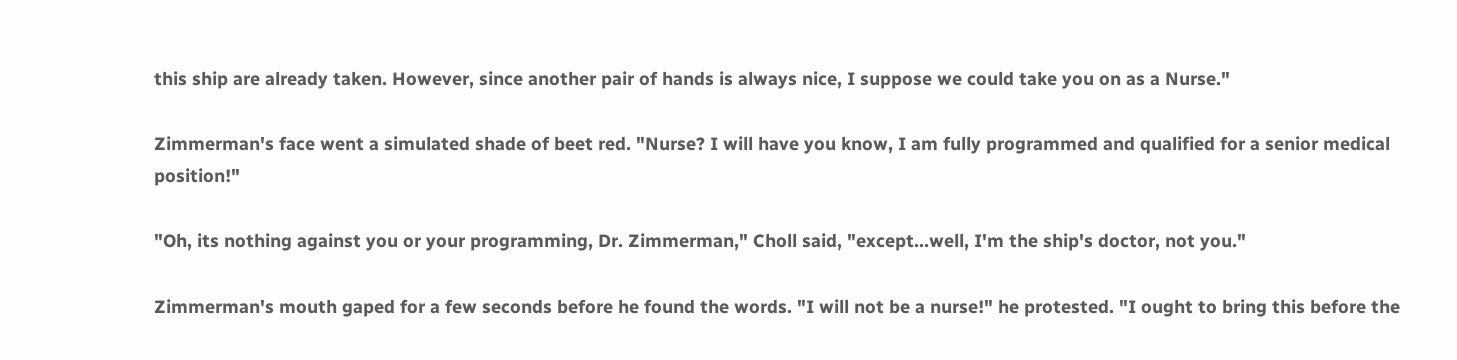this ship are already taken. However, since another pair of hands is always nice, I suppose we could take you on as a Nurse."

Zimmerman's face went a simulated shade of beet red. "Nurse? I will have you know, I am fully programmed and qualified for a senior medical position!"

"Oh, its nothing against you or your programming, Dr. Zimmerman," Choll said, "except...well, I'm the ship's doctor, not you."

Zimmerman's mouth gaped for a few seconds before he found the words. "I will not be a nurse!" he protested. "I ought to bring this before the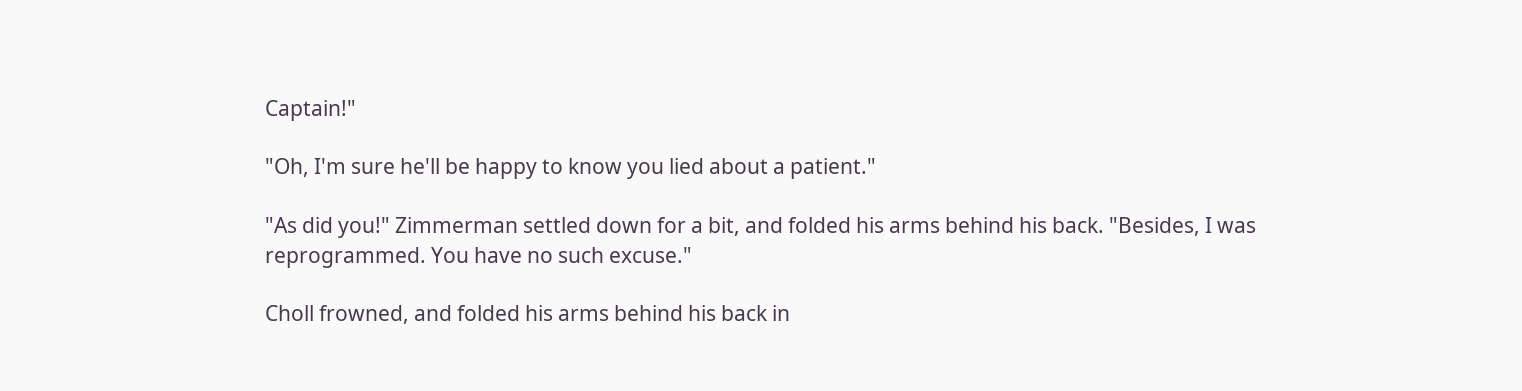Captain!"

"Oh, I'm sure he'll be happy to know you lied about a patient."

"As did you!" Zimmerman settled down for a bit, and folded his arms behind his back. "Besides, I was reprogrammed. You have no such excuse."

Choll frowned, and folded his arms behind his back in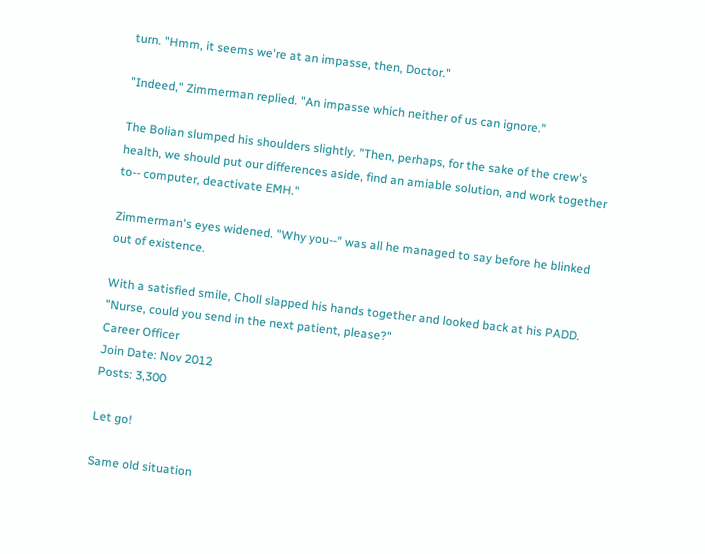turn. "Hmm, it seems we're at an impasse, then, Doctor."

"Indeed," Zimmerman replied. "An impasse which neither of us can ignore."

The Bolian slumped his shoulders slightly. "Then, perhaps, for the sake of the crew's health, we should put our differences aside, find an amiable solution, and work together to-- computer, deactivate EMH."

Zimmerman's eyes widened. "Why you--" was all he managed to say before he blinked out of existence.

With a satisfied smile, Choll slapped his hands together and looked back at his PADD. "Nurse, could you send in the next patient, please?"
Career Officer
Join Date: Nov 2012
Posts: 3,300

Let go!

Same old situation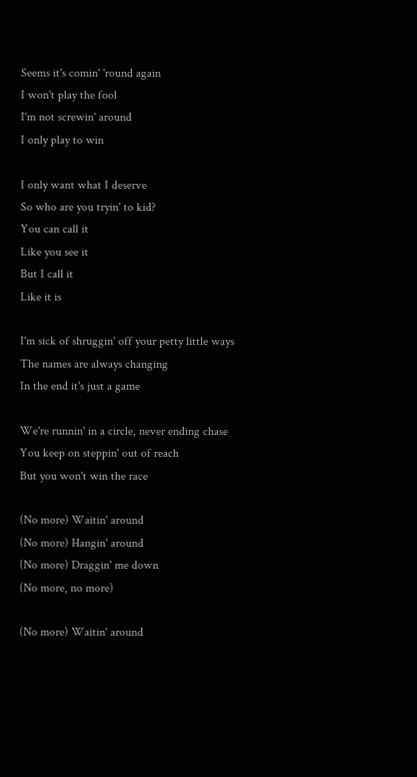Seems it's comin' 'round again
I won't play the fool
I'm not screwin' around
I only play to win

I only want what I deserve
So who are you tryin' to kid?
You can call it
Like you see it
But I call it
Like it is

I'm sick of shruggin' off your petty little ways
The names are always changing
In the end it's just a game

We're runnin' in a circle, never ending chase
You keep on steppin' out of reach
But you won't win the race

(No more) Waitin' around
(No more) Hangin' around
(No more) Draggin' me down
(No more, no more)

(No more) Waitin' around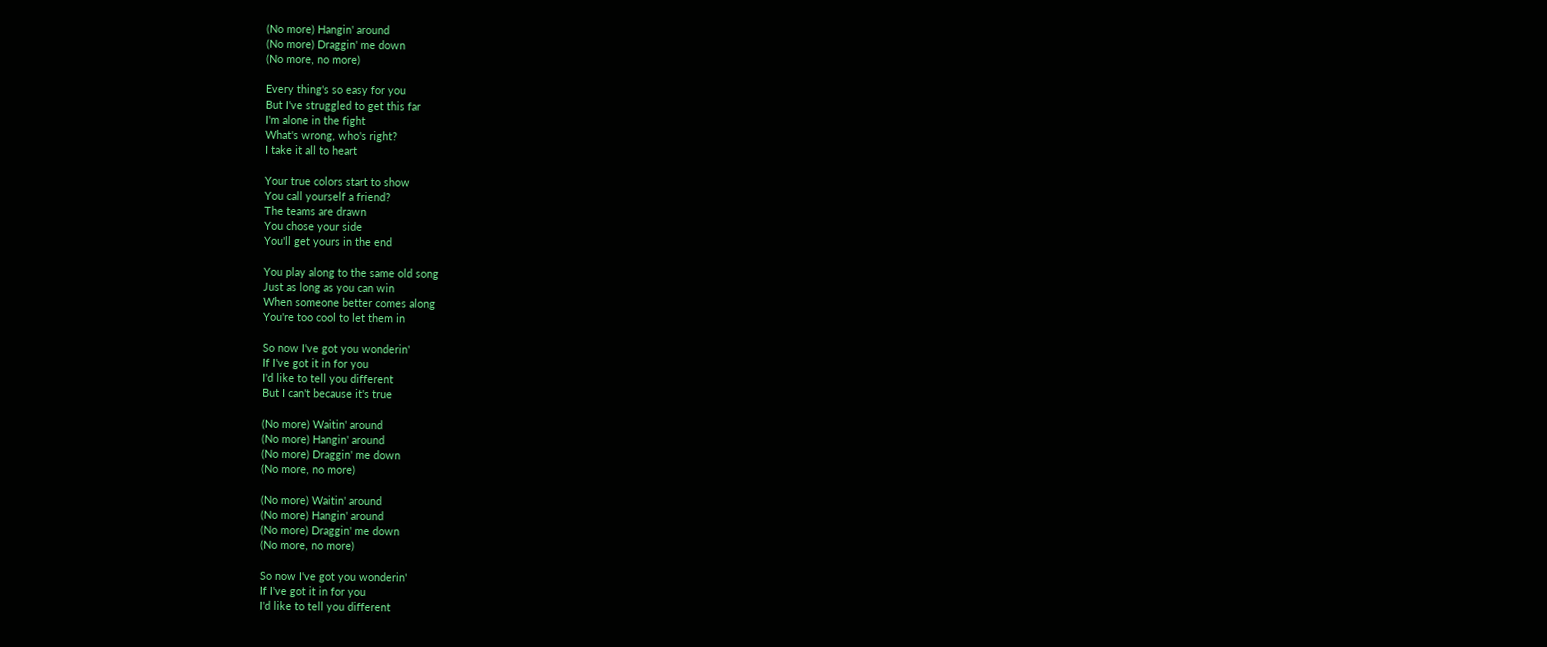(No more) Hangin' around
(No more) Draggin' me down
(No more, no more)

Every thing's so easy for you
But I've struggled to get this far
I'm alone in the fight
What's wrong, who's right?
I take it all to heart

Your true colors start to show
You call yourself a friend?
The teams are drawn
You chose your side
You'll get yours in the end

You play along to the same old song
Just as long as you can win
When someone better comes along
You're too cool to let them in

So now I've got you wonderin'
If I've got it in for you
I'd like to tell you different
But I can't because it's true

(No more) Waitin' around
(No more) Hangin' around
(No more) Draggin' me down
(No more, no more)

(No more) Waitin' around
(No more) Hangin' around
(No more) Draggin' me down
(No more, no more)

So now I've got you wonderin'
If I've got it in for you
I'd like to tell you different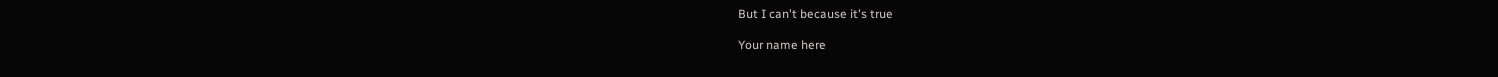But I can't because it's true

Your name here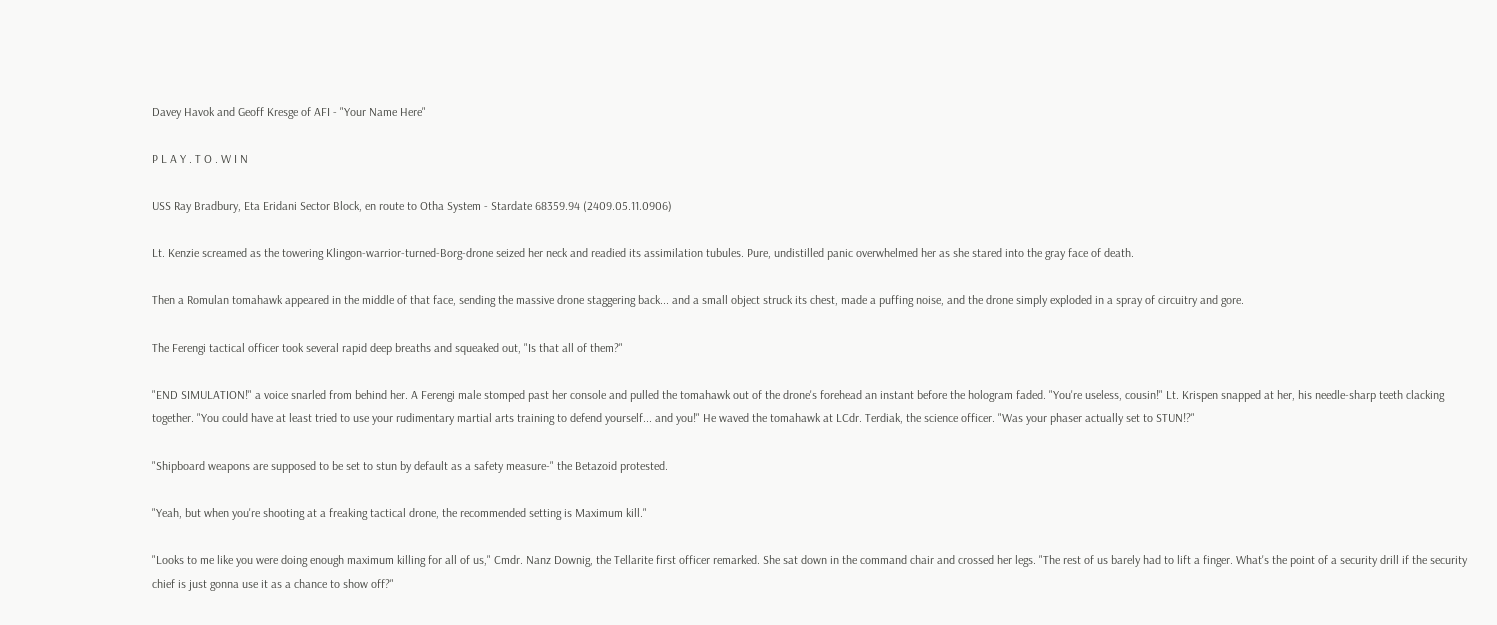Davey Havok and Geoff Kresge of AFI - "Your Name Here"

P L A Y . T O . W I N

USS Ray Bradbury, Eta Eridani Sector Block, en route to Otha System - Stardate 68359.94 (2409.05.11.0906)

Lt. Kenzie screamed as the towering Klingon-warrior-turned-Borg-drone seized her neck and readied its assimilation tubules. Pure, undistilled panic overwhelmed her as she stared into the gray face of death.

Then a Romulan tomahawk appeared in the middle of that face, sending the massive drone staggering back... and a small object struck its chest, made a puffing noise, and the drone simply exploded in a spray of circuitry and gore.

The Ferengi tactical officer took several rapid deep breaths and squeaked out, "Is that all of them?"

"END SIMULATION!" a voice snarled from behind her. A Ferengi male stomped past her console and pulled the tomahawk out of the drone's forehead an instant before the hologram faded. "You're useless, cousin!" Lt. Krispen snapped at her, his needle-sharp teeth clacking together. "You could have at least tried to use your rudimentary martial arts training to defend yourself... and you!" He waved the tomahawk at LCdr. Terdiak, the science officer. "Was your phaser actually set to STUN!?"

"Shipboard weapons are supposed to be set to stun by default as a safety measure-" the Betazoid protested.

"Yeah, but when you're shooting at a freaking tactical drone, the recommended setting is Maximum kill."

"Looks to me like you were doing enough maximum killing for all of us," Cmdr. Nanz Downig, the Tellarite first officer remarked. She sat down in the command chair and crossed her legs. "The rest of us barely had to lift a finger. What's the point of a security drill if the security chief is just gonna use it as a chance to show off?"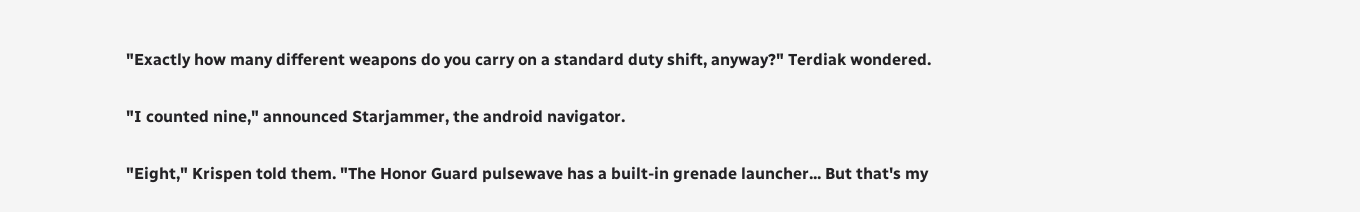"Exactly how many different weapons do you carry on a standard duty shift, anyway?" Terdiak wondered.

"I counted nine," announced Starjammer, the android navigator.

"Eight," Krispen told them. "The Honor Guard pulsewave has a built-in grenade launcher... But that's my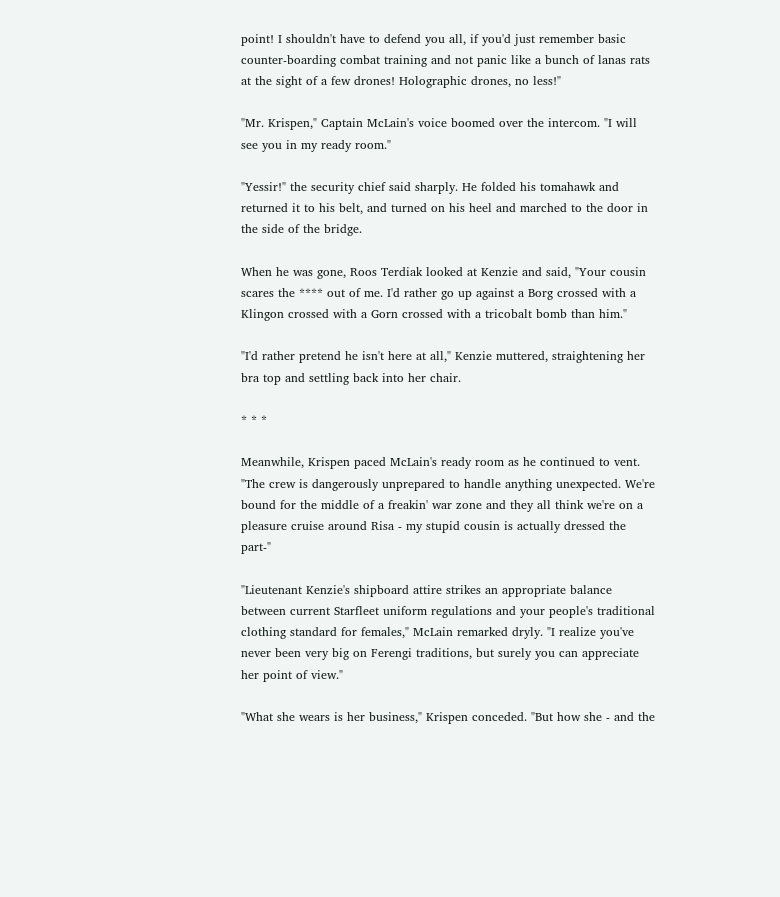point! I shouldn't have to defend you all, if you'd just remember basic counter-boarding combat training and not panic like a bunch of lanas rats at the sight of a few drones! Holographic drones, no less!"

"Mr. Krispen," Captain McLain's voice boomed over the intercom. "I will see you in my ready room."

"Yessir!" the security chief said sharply. He folded his tomahawk and returned it to his belt, and turned on his heel and marched to the door in the side of the bridge.

When he was gone, Roos Terdiak looked at Kenzie and said, "Your cousin scares the **** out of me. I'd rather go up against a Borg crossed with a Klingon crossed with a Gorn crossed with a tricobalt bomb than him."

"I'd rather pretend he isn't here at all," Kenzie muttered, straightening her bra top and settling back into her chair.

* * *

Meanwhile, Krispen paced McLain's ready room as he continued to vent. "The crew is dangerously unprepared to handle anything unexpected. We're bound for the middle of a freakin' war zone and they all think we're on a pleasure cruise around Risa - my stupid cousin is actually dressed the part-"

"Lieutenant Kenzie's shipboard attire strikes an appropriate balance between current Starfleet uniform regulations and your people's traditional clothing standard for females," McLain remarked dryly. "I realize you've never been very big on Ferengi traditions, but surely you can appreciate her point of view."

"What she wears is her business," Krispen conceded. "But how she - and the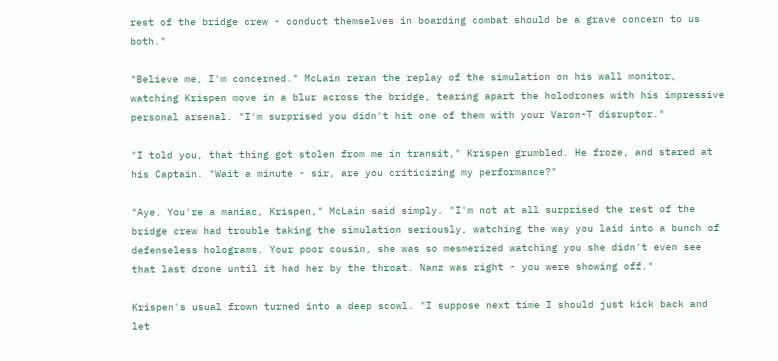rest of the bridge crew - conduct themselves in boarding combat should be a grave concern to us both."

"Believe me, I'm concerned." McLain reran the replay of the simulation on his wall monitor, watching Krispen move in a blur across the bridge, tearing apart the holodrones with his impressive personal arsenal. "I'm surprised you didn't hit one of them with your Varon-T disruptor."

"I told you, that thing got stolen from me in transit," Krispen grumbled. He froze, and stared at his Captain. "Wait a minute - sir, are you criticizing my performance?"

"Aye. You're a maniac, Krispen," McLain said simply. "I'm not at all surprised the rest of the bridge crew had trouble taking the simulation seriously, watching the way you laid into a bunch of defenseless holograms. Your poor cousin, she was so mesmerized watching you she didn't even see that last drone until it had her by the throat. Nanz was right - you were showing off."

Krispen's usual frown turned into a deep scowl. "I suppose next time I should just kick back and let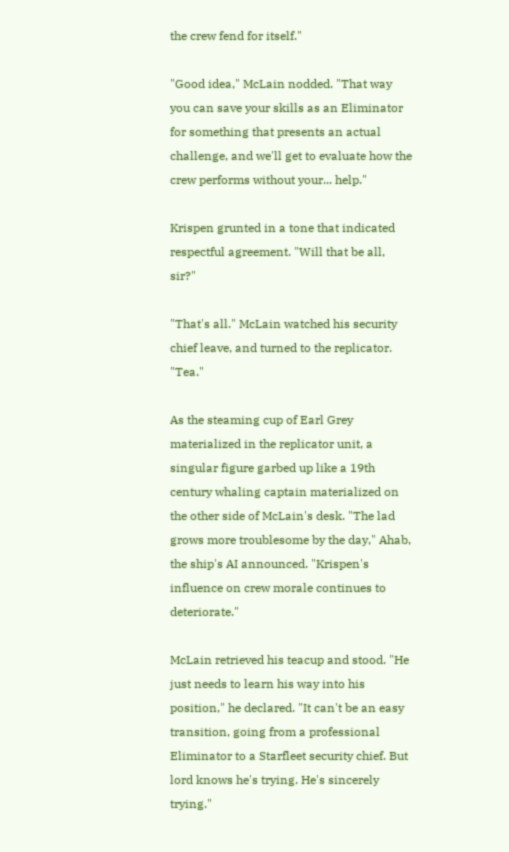the crew fend for itself."

"Good idea," McLain nodded. "That way you can save your skills as an Eliminator for something that presents an actual challenge, and we'll get to evaluate how the crew performs without your... help."

Krispen grunted in a tone that indicated respectful agreement. "Will that be all, sir?"

"That's all." McLain watched his security chief leave, and turned to the replicator. "Tea."

As the steaming cup of Earl Grey materialized in the replicator unit, a singular figure garbed up like a 19th century whaling captain materialized on the other side of McLain's desk. "The lad grows more troublesome by the day," Ahab, the ship's AI announced. "Krispen's influence on crew morale continues to deteriorate."

McLain retrieved his teacup and stood. "He just needs to learn his way into his position," he declared. "It can't be an easy transition, going from a professional Eliminator to a Starfleet security chief. But lord knows he's trying. He's sincerely trying."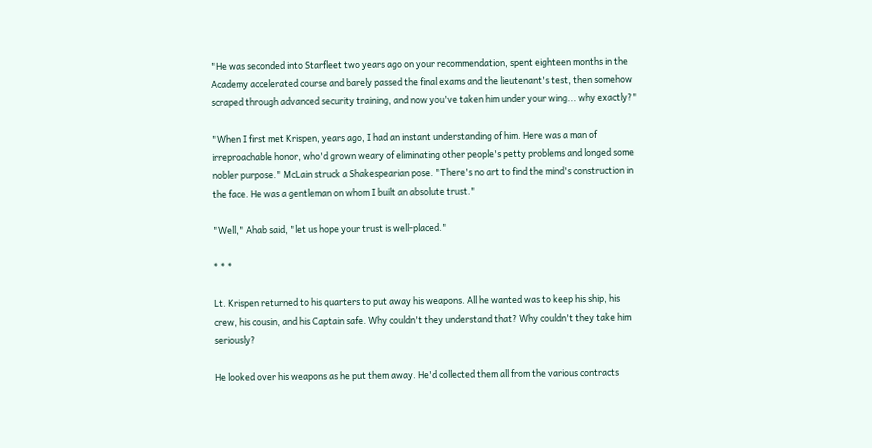"He was seconded into Starfleet two years ago on your recommendation, spent eighteen months in the Academy accelerated course and barely passed the final exams and the lieutenant's test, then somehow scraped through advanced security training, and now you've taken him under your wing... why exactly?"

"When I first met Krispen, years ago, I had an instant understanding of him. Here was a man of irreproachable honor, who'd grown weary of eliminating other people's petty problems and longed some nobler purpose." McLain struck a Shakespearian pose. "There's no art to find the mind's construction in the face. He was a gentleman on whom I built an absolute trust."

"Well," Ahab said, "let us hope your trust is well-placed."

* * *

Lt. Krispen returned to his quarters to put away his weapons. All he wanted was to keep his ship, his crew, his cousin, and his Captain safe. Why couldn't they understand that? Why couldn't they take him seriously?

He looked over his weapons as he put them away. He'd collected them all from the various contracts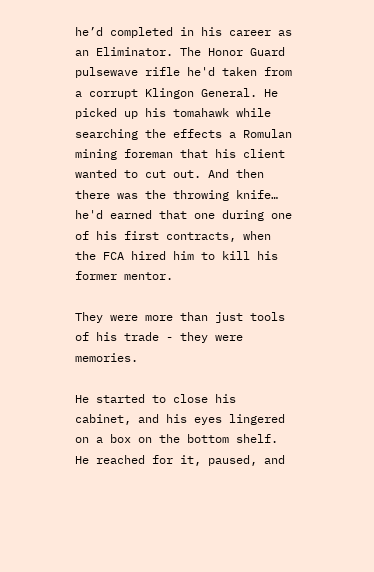he’d completed in his career as an Eliminator. The Honor Guard pulsewave rifle he'd taken from a corrupt Klingon General. He picked up his tomahawk while searching the effects a Romulan mining foreman that his client wanted to cut out. And then there was the throwing knife… he'd earned that one during one of his first contracts, when the FCA hired him to kill his former mentor.

They were more than just tools of his trade - they were memories.

He started to close his cabinet, and his eyes lingered on a box on the bottom shelf. He reached for it, paused, and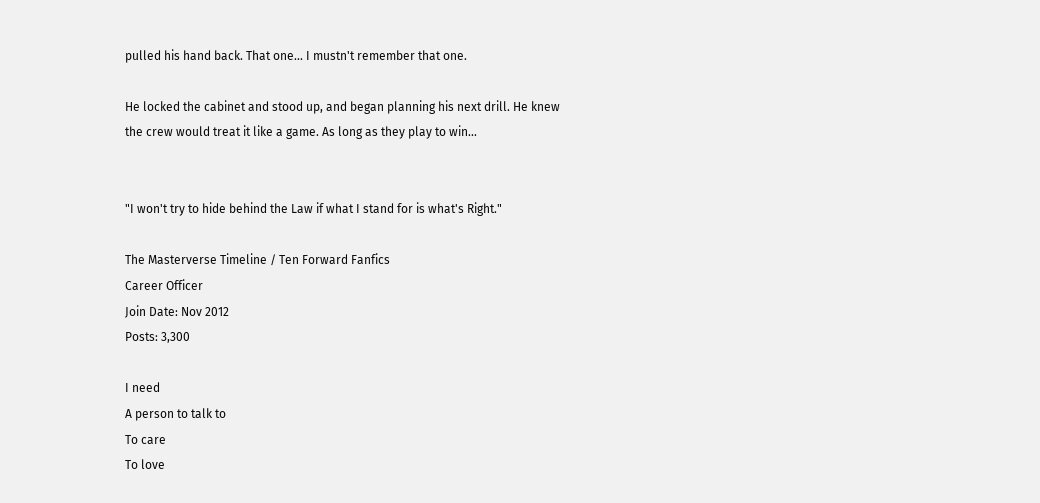pulled his hand back. That one... I mustn't remember that one.

He locked the cabinet and stood up, and began planning his next drill. He knew the crew would treat it like a game. As long as they play to win...


"I won't try to hide behind the Law if what I stand for is what's Right."

The Masterverse Timeline / Ten Forward Fanfics
Career Officer
Join Date: Nov 2012
Posts: 3,300

I need
A person to talk to
To care
To love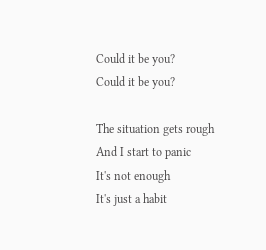Could it be you?
Could it be you?

The situation gets rough
And I start to panic
It's not enough
It's just a habit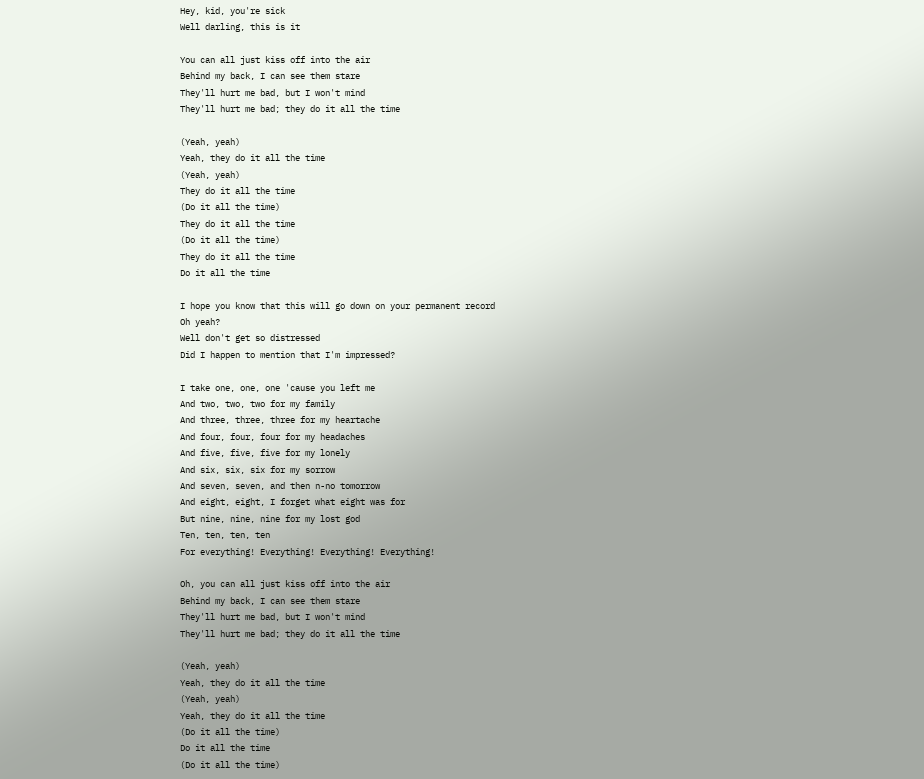Hey, kid, you're sick
Well darling, this is it

You can all just kiss off into the air
Behind my back, I can see them stare
They'll hurt me bad, but I won't mind
They'll hurt me bad; they do it all the time

(Yeah, yeah)
Yeah, they do it all the time
(Yeah, yeah)
They do it all the time
(Do it all the time)
They do it all the time
(Do it all the time)
They do it all the time
Do it all the time

I hope you know that this will go down on your permanent record
Oh yeah?
Well don't get so distressed
Did I happen to mention that I'm impressed?

I take one, one, one 'cause you left me
And two, two, two for my family
And three, three, three for my heartache
And four, four, four for my headaches
And five, five, five for my lonely
And six, six, six for my sorrow
And seven, seven, and then n-no tomorrow
And eight, eight, I forget what eight was for
But nine, nine, nine for my lost god
Ten, ten, ten, ten
For everything! Everything! Everything! Everything!

Oh, you can all just kiss off into the air
Behind my back, I can see them stare
They'll hurt me bad, but I won't mind
They'll hurt me bad; they do it all the time

(Yeah, yeah)
Yeah, they do it all the time
(Yeah, yeah)
Yeah, they do it all the time
(Do it all the time)
Do it all the time
(Do it all the time)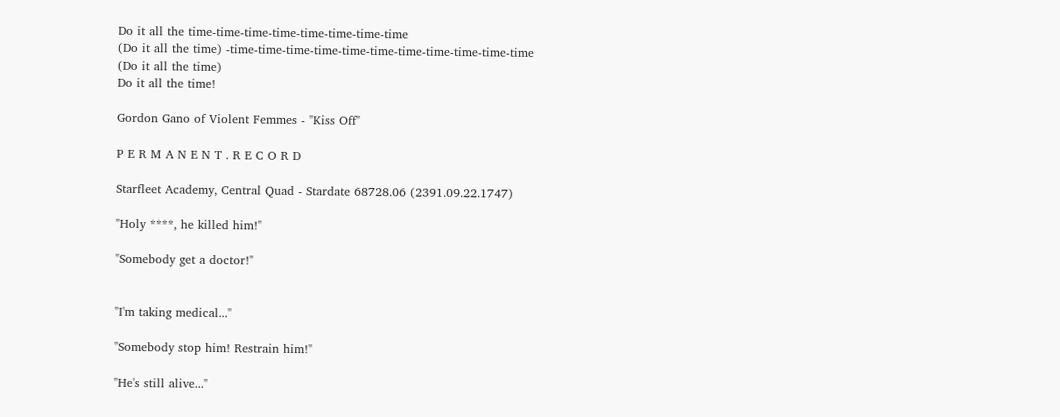Do it all the time-time-time-time-time-time-time-time
(Do it all the time) -time-time-time-time-time-time-time-time-time-time-time
(Do it all the time)
Do it all the time!

Gordon Gano of Violent Femmes - "Kiss Off"

P E R M A N E N T . R E C O R D

Starfleet Academy, Central Quad - Stardate 68728.06 (2391.09.22.1747)

"Holy ****, he killed him!"

"Somebody get a doctor!"


"I'm taking medical..."

"Somebody stop him! Restrain him!"

"He's still alive..."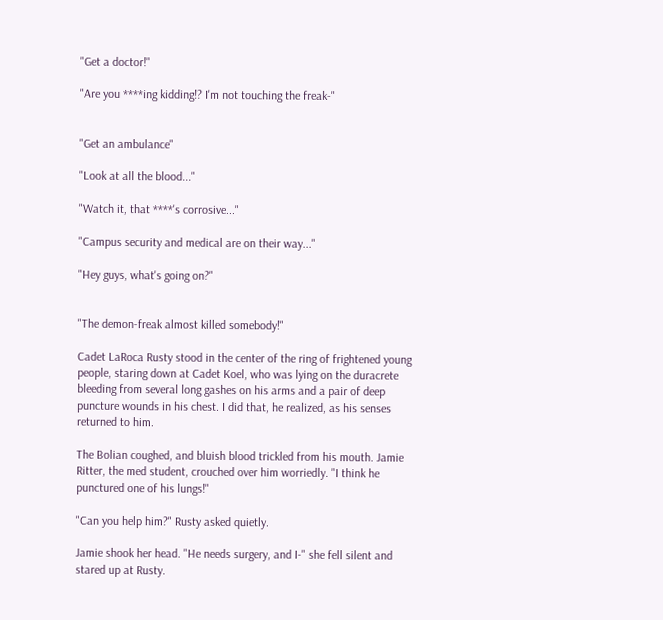"Get a doctor!"

"Are you ****ing kidding!? I'm not touching the freak-"


"Get an ambulance"

"Look at all the blood..."

"Watch it, that ****'s corrosive..."

"Campus security and medical are on their way..."

"Hey guys, what's going on?"


"The demon-freak almost killed somebody!"

Cadet LaRoca Rusty stood in the center of the ring of frightened young people, staring down at Cadet Koel, who was lying on the duracrete bleeding from several long gashes on his arms and a pair of deep puncture wounds in his chest. I did that, he realized, as his senses returned to him.

The Bolian coughed, and bluish blood trickled from his mouth. Jamie Ritter, the med student, crouched over him worriedly. "I think he punctured one of his lungs!"

"Can you help him?" Rusty asked quietly.

Jamie shook her head. "He needs surgery, and I-" she fell silent and stared up at Rusty.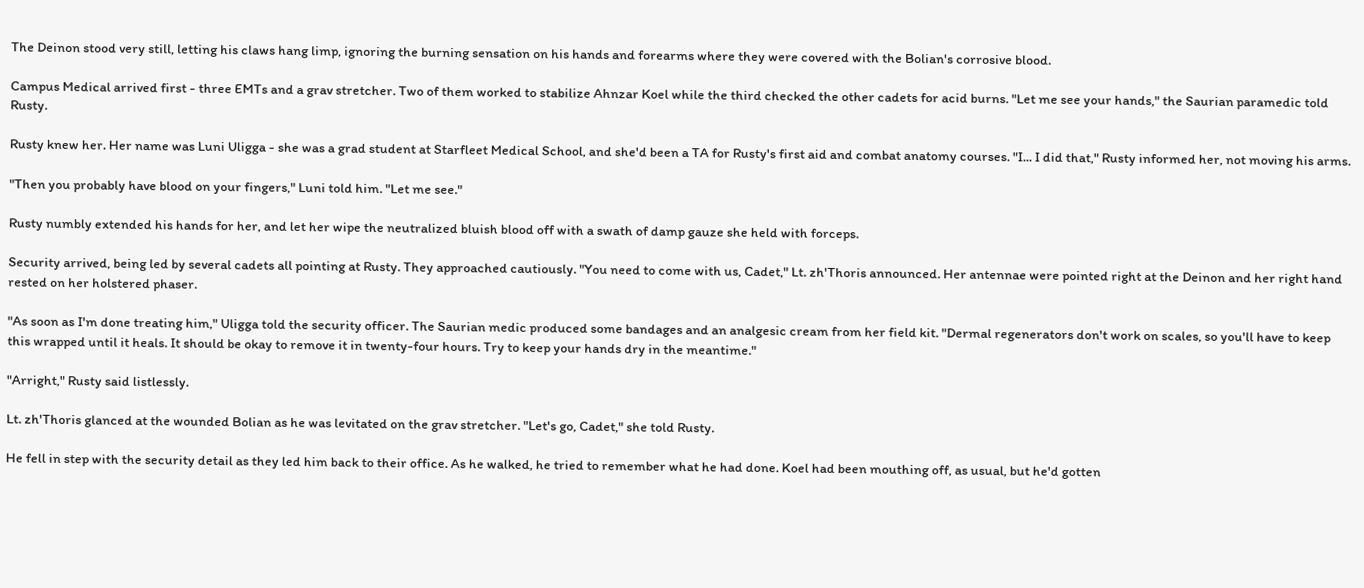The Deinon stood very still, letting his claws hang limp, ignoring the burning sensation on his hands and forearms where they were covered with the Bolian's corrosive blood.

Campus Medical arrived first - three EMTs and a grav stretcher. Two of them worked to stabilize Ahnzar Koel while the third checked the other cadets for acid burns. "Let me see your hands," the Saurian paramedic told Rusty.

Rusty knew her. Her name was Luni Uligga - she was a grad student at Starfleet Medical School, and she'd been a TA for Rusty's first aid and combat anatomy courses. "I... I did that," Rusty informed her, not moving his arms.

"Then you probably have blood on your fingers," Luni told him. "Let me see."

Rusty numbly extended his hands for her, and let her wipe the neutralized bluish blood off with a swath of damp gauze she held with forceps.

Security arrived, being led by several cadets all pointing at Rusty. They approached cautiously. "You need to come with us, Cadet," Lt. zh'Thoris announced. Her antennae were pointed right at the Deinon and her right hand rested on her holstered phaser.

"As soon as I'm done treating him," Uligga told the security officer. The Saurian medic produced some bandages and an analgesic cream from her field kit. "Dermal regenerators don't work on scales, so you'll have to keep this wrapped until it heals. It should be okay to remove it in twenty-four hours. Try to keep your hands dry in the meantime."

"Arright," Rusty said listlessly.

Lt. zh'Thoris glanced at the wounded Bolian as he was levitated on the grav stretcher. "Let's go, Cadet," she told Rusty.

He fell in step with the security detail as they led him back to their office. As he walked, he tried to remember what he had done. Koel had been mouthing off, as usual, but he'd gotten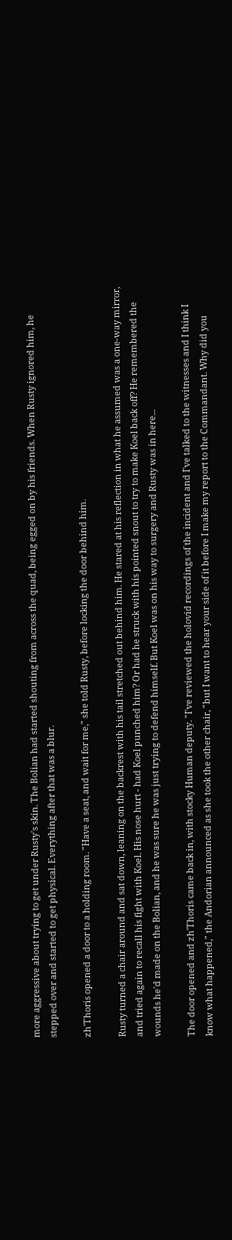more aggressive about trying to get under Rusty's skin. The Bolian had started shouting from across the quad, being egged on by his friends. When Rusty ignored him, he stepped over and started to get physical. Everything after that was a blur.

zh'Thoris opened a door to a holding room. "Have a seat, and wait for me," she told Rusty, before locking the door behind him.

Rusty turned a chair around and sat down, leaning on the backrest with his tail stretched out behind him. He stared at his reflection in what he assumed was a one-way mirror, and tried again to recall his fight with Koel. His nose hurt - had Koel punched him? Or had he struck with his pointed snout to try to make Koel back off? He remembered the wounds he'd made on the Bolian, and he was sure he was just trying to defend himself. But Koel was on his way to surgery and Rusty was in here...

The door opened and zh'Thoris came back in, with stocky Human deputy. "I've reviewed the holovid recordings of the incident and I've talked to the witnesses and I think I know what happened," the Andorian announced as she took the other chair, "but I want to hear your side of it before I make my report to the Commandant. Why did you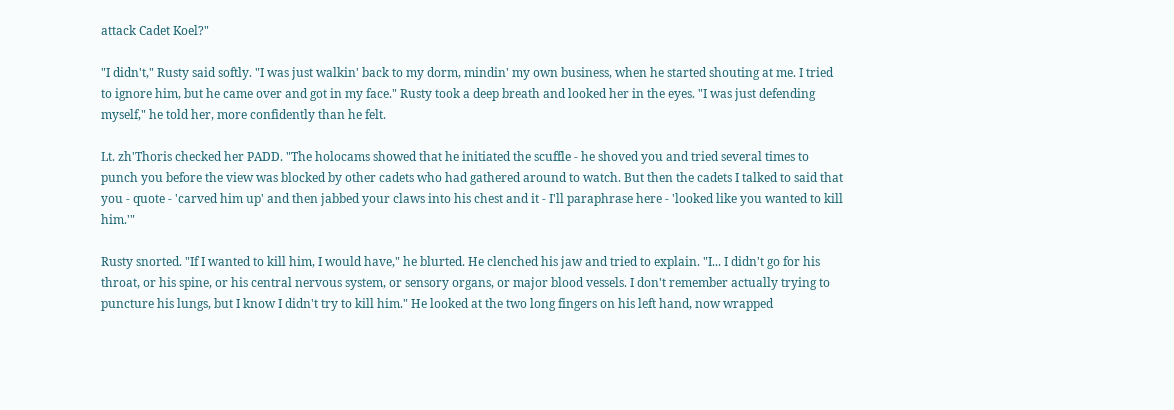attack Cadet Koel?"

"I didn't," Rusty said softly. "I was just walkin' back to my dorm, mindin' my own business, when he started shouting at me. I tried to ignore him, but he came over and got in my face." Rusty took a deep breath and looked her in the eyes. "I was just defending myself," he told her, more confidently than he felt.

Lt. zh'Thoris checked her PADD. "The holocams showed that he initiated the scuffle - he shoved you and tried several times to punch you before the view was blocked by other cadets who had gathered around to watch. But then the cadets I talked to said that you - quote - 'carved him up' and then jabbed your claws into his chest and it - I'll paraphrase here - 'looked like you wanted to kill him.'"

Rusty snorted. "If I wanted to kill him, I would have," he blurted. He clenched his jaw and tried to explain. "I... I didn't go for his throat, or his spine, or his central nervous system, or sensory organs, or major blood vessels. I don't remember actually trying to puncture his lungs, but I know I didn't try to kill him." He looked at the two long fingers on his left hand, now wrapped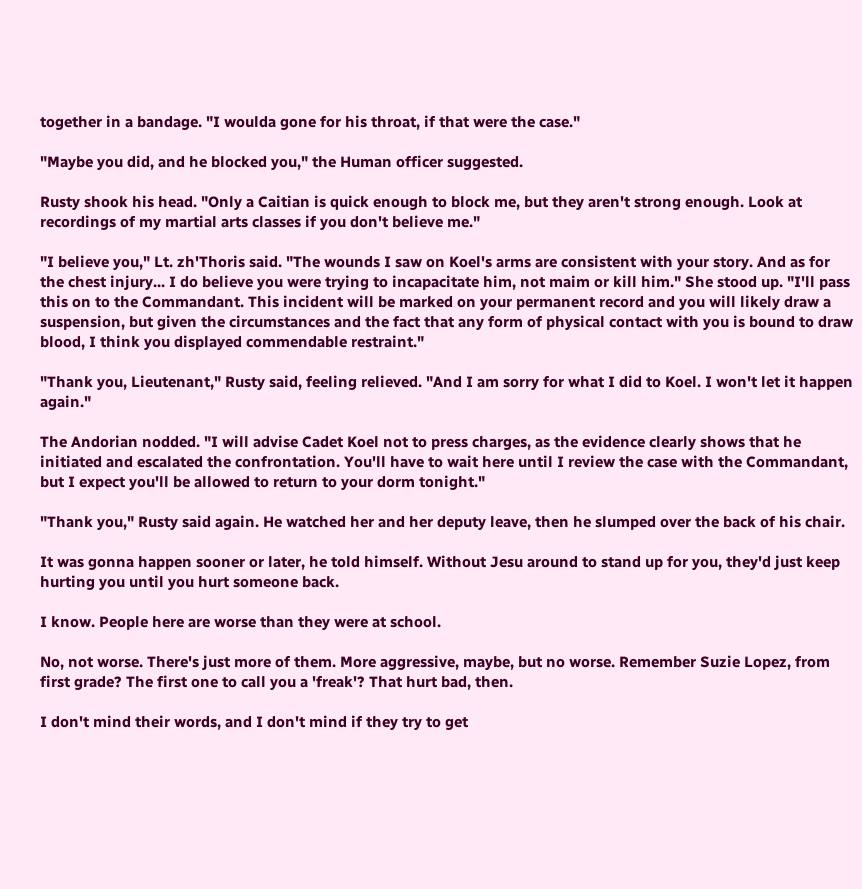together in a bandage. "I woulda gone for his throat, if that were the case."

"Maybe you did, and he blocked you," the Human officer suggested.

Rusty shook his head. "Only a Caitian is quick enough to block me, but they aren't strong enough. Look at recordings of my martial arts classes if you don't believe me."

"I believe you," Lt. zh'Thoris said. "The wounds I saw on Koel's arms are consistent with your story. And as for the chest injury... I do believe you were trying to incapacitate him, not maim or kill him." She stood up. "I'll pass this on to the Commandant. This incident will be marked on your permanent record and you will likely draw a suspension, but given the circumstances and the fact that any form of physical contact with you is bound to draw blood, I think you displayed commendable restraint."

"Thank you, Lieutenant," Rusty said, feeling relieved. "And I am sorry for what I did to Koel. I won't let it happen again."

The Andorian nodded. "I will advise Cadet Koel not to press charges, as the evidence clearly shows that he initiated and escalated the confrontation. You'll have to wait here until I review the case with the Commandant, but I expect you'll be allowed to return to your dorm tonight."

"Thank you," Rusty said again. He watched her and her deputy leave, then he slumped over the back of his chair.

It was gonna happen sooner or later, he told himself. Without Jesu around to stand up for you, they'd just keep hurting you until you hurt someone back.

I know. People here are worse than they were at school.

No, not worse. There's just more of them. More aggressive, maybe, but no worse. Remember Suzie Lopez, from first grade? The first one to call you a 'freak'? That hurt bad, then.

I don't mind their words, and I don't mind if they try to get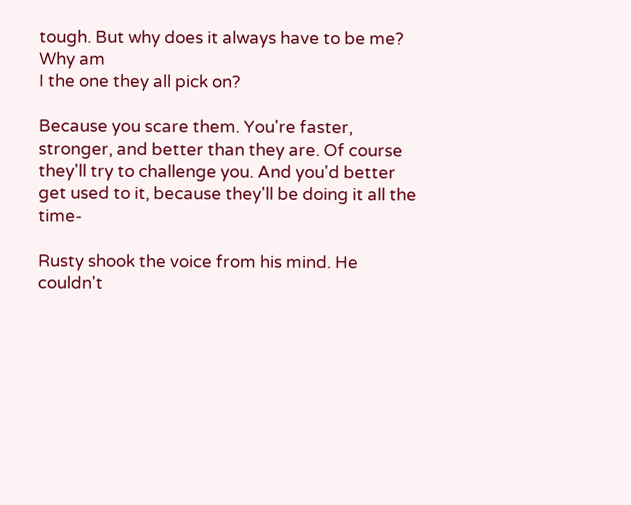tough. But why does it always have to be me? Why am
I the one they all pick on?

Because you scare them. You're faster, stronger, and better than they are. Of course they'll try to challenge you. And you'd better get used to it, because they'll be doing it all the time-

Rusty shook the voice from his mind. He couldn't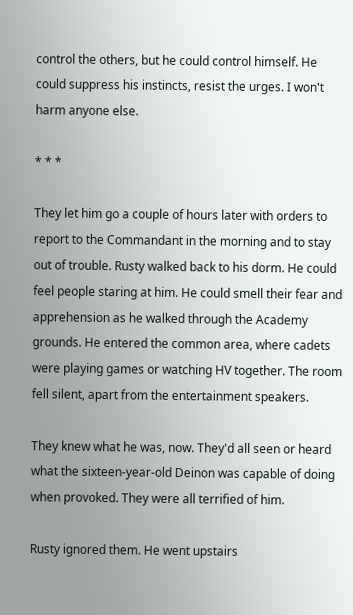control the others, but he could control himself. He could suppress his instincts, resist the urges. I won't harm anyone else.

* * *

They let him go a couple of hours later with orders to report to the Commandant in the morning and to stay out of trouble. Rusty walked back to his dorm. He could feel people staring at him. He could smell their fear and apprehension as he walked through the Academy grounds. He entered the common area, where cadets were playing games or watching HV together. The room fell silent, apart from the entertainment speakers.

They knew what he was, now. They'd all seen or heard what the sixteen-year-old Deinon was capable of doing when provoked. They were all terrified of him.

Rusty ignored them. He went upstairs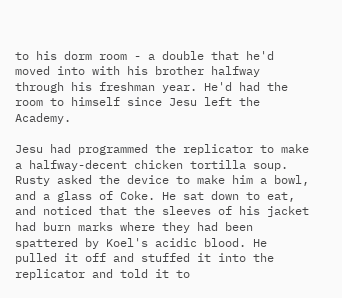to his dorm room - a double that he'd moved into with his brother halfway through his freshman year. He'd had the room to himself since Jesu left the Academy.

Jesu had programmed the replicator to make a halfway-decent chicken tortilla soup. Rusty asked the device to make him a bowl, and a glass of Coke. He sat down to eat, and noticed that the sleeves of his jacket had burn marks where they had been spattered by Koel's acidic blood. He pulled it off and stuffed it into the replicator and told it to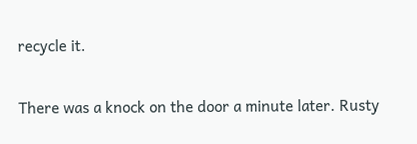recycle it.

There was a knock on the door a minute later. Rusty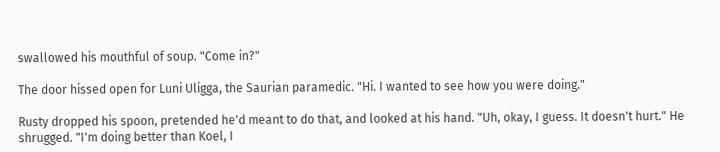swallowed his mouthful of soup. "Come in?"

The door hissed open for Luni Uligga, the Saurian paramedic. "Hi. I wanted to see how you were doing."

Rusty dropped his spoon, pretended he'd meant to do that, and looked at his hand. "Uh, okay, I guess. It doesn't hurt." He shrugged. "I'm doing better than Koel, I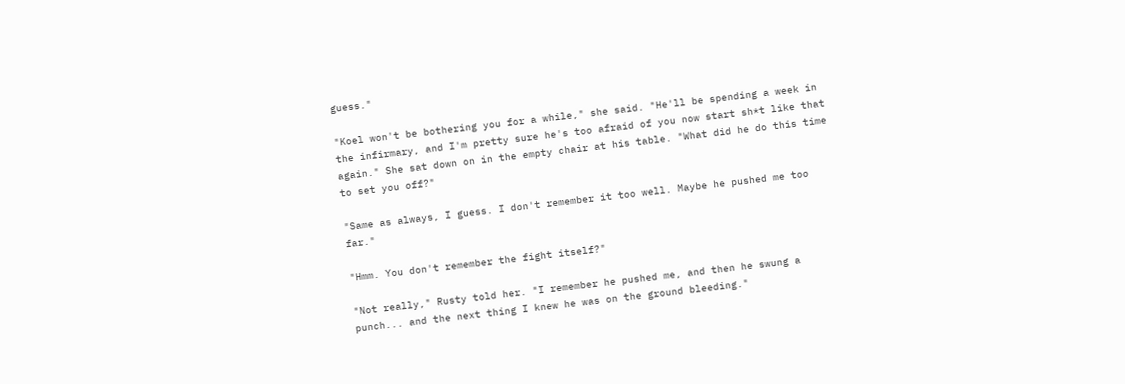guess."

"Koel won't be bothering you for a while," she said. "He'll be spending a week in the infirmary, and I'm pretty sure he's too afraid of you now start sh*t like that again." She sat down on in the empty chair at his table. "What did he do this time to set you off?"

"Same as always, I guess. I don't remember it too well. Maybe he pushed me too far."

"Hmm. You don't remember the fight itself?"

"Not really," Rusty told her. "I remember he pushed me, and then he swung a punch... and the next thing I knew he was on the ground bleeding."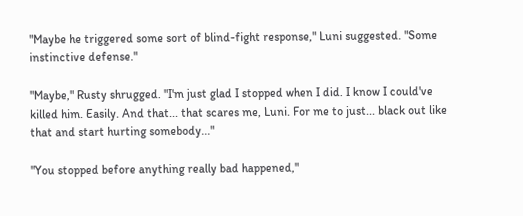"Maybe he triggered some sort of blind-fight response," Luni suggested. "Some instinctive defense."

"Maybe," Rusty shrugged. "I'm just glad I stopped when I did. I know I could've killed him. Easily. And that... that scares me, Luni. For me to just... black out like that and start hurting somebody..."

"You stopped before anything really bad happened,"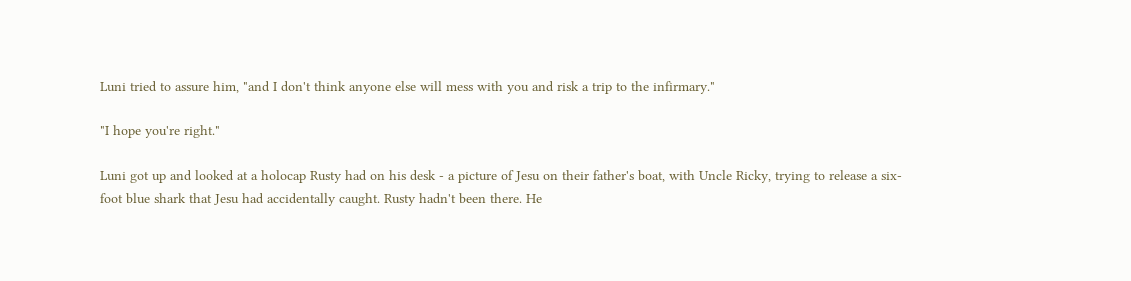Luni tried to assure him, "and I don't think anyone else will mess with you and risk a trip to the infirmary."

"I hope you're right."

Luni got up and looked at a holocap Rusty had on his desk - a picture of Jesu on their father's boat, with Uncle Ricky, trying to release a six-foot blue shark that Jesu had accidentally caught. Rusty hadn't been there. He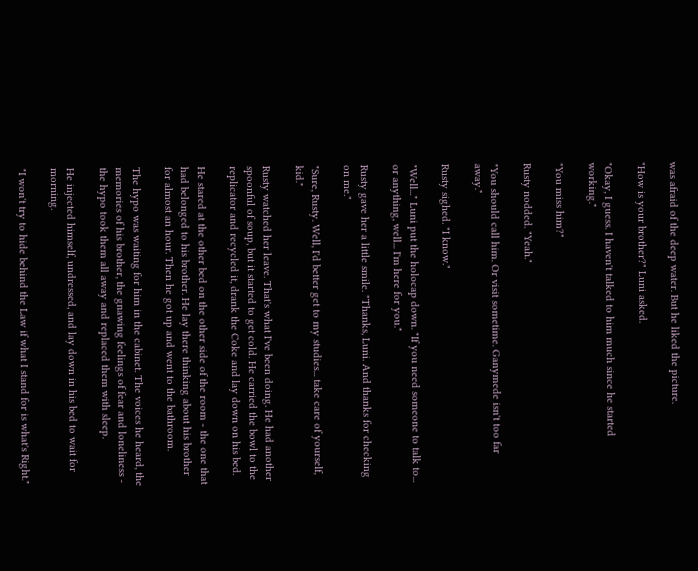was afraid of the deep water. But he liked the picture.

"How is your brother?" Luni asked.

"Okay, I guess. I haven't talked to him much since he started working."

"You miss him?"

Rusty nodded. "Yeah."

"You should call him. Or visit sometime. Ganymede isn't too far away."

Rusty sighed. "I know."

"Well..." Luni put the holocap down. "If you need someone to talk to... or anything, well... I'm here for you."

Rusty gave her a little smile. "Thanks, Luni. And thanks for checking on me."

"Sure, Rusty. Well, I'd better get to my studies... take care of yourself, kid."

Rusty watched her leave. That's what I've been doing. He had another spoonful of soup, but it started to get cold. He carried the bowl to the replicator and recycled it, drank the Coke and lay down on his bed.

He stared at the other bed on the other side of the room - the one that had belonged to his brother. He lay there thinking about his brother for almost an hour. Then he got up and went to the bathroom.

The hypo was waiting for him in the cabinet. The voices he heard, the memories of his brother, the gnawing feelings of fear and loneliness - the hypo took them all away and replaced them with sleep.

He injected himself, undressed, and lay down in his bed to wait for morning.

"I won't try to hide behind the Law if what I stand for is what's Right."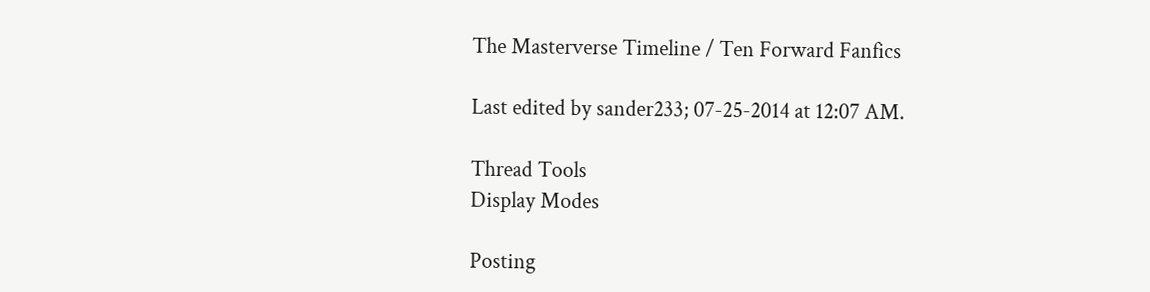The Masterverse Timeline / Ten Forward Fanfics

Last edited by sander233; 07-25-2014 at 12:07 AM.

Thread Tools
Display Modes

Posting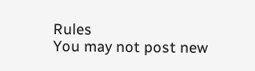Rules
You may not post new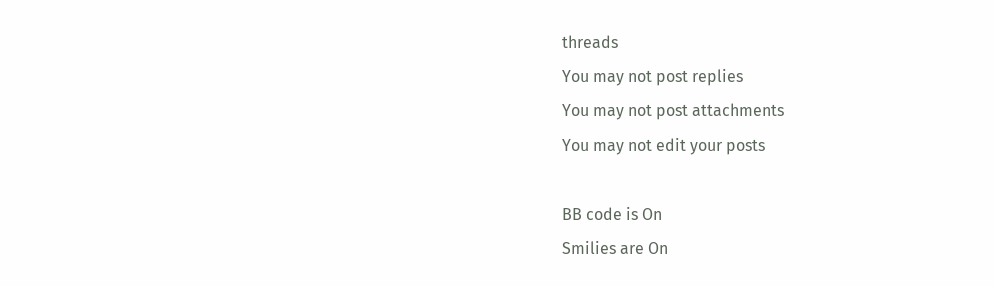threads
You may not post replies
You may not post attachments
You may not edit your posts

BB code is On
Smilies are On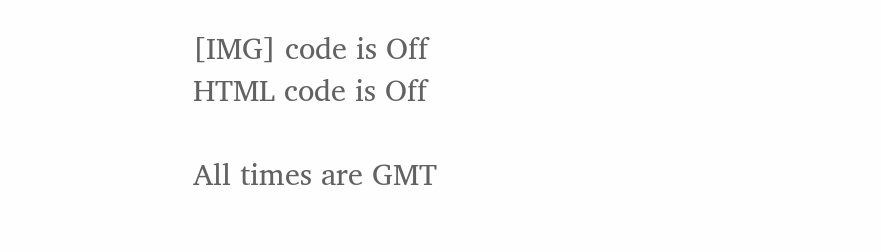[IMG] code is Off
HTML code is Off

All times are GMT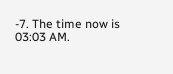-7. The time now is 03:03 AM.